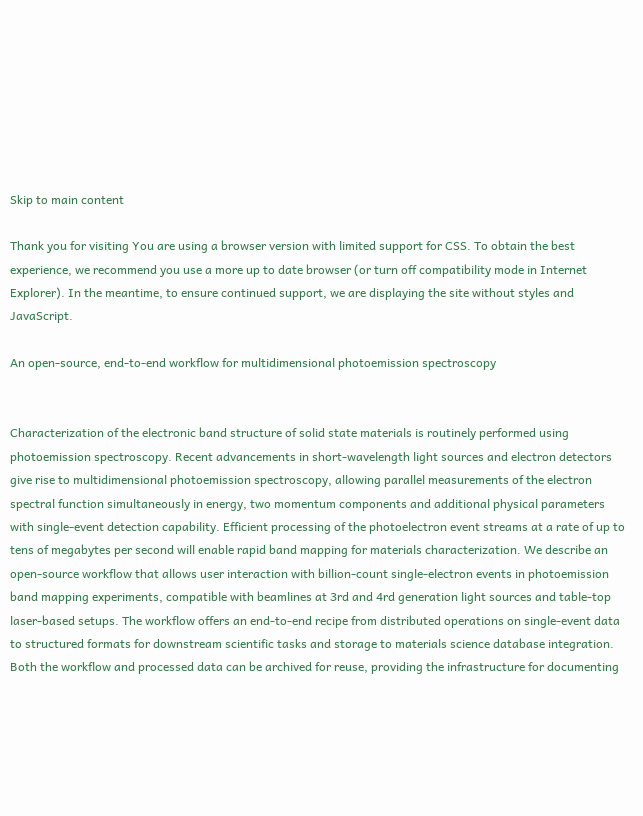Skip to main content

Thank you for visiting You are using a browser version with limited support for CSS. To obtain the best experience, we recommend you use a more up to date browser (or turn off compatibility mode in Internet Explorer). In the meantime, to ensure continued support, we are displaying the site without styles and JavaScript.

An open-source, end-to-end workflow for multidimensional photoemission spectroscopy


Characterization of the electronic band structure of solid state materials is routinely performed using photoemission spectroscopy. Recent advancements in short-wavelength light sources and electron detectors give rise to multidimensional photoemission spectroscopy, allowing parallel measurements of the electron spectral function simultaneously in energy, two momentum components and additional physical parameters with single-event detection capability. Efficient processing of the photoelectron event streams at a rate of up to tens of megabytes per second will enable rapid band mapping for materials characterization. We describe an open-source workflow that allows user interaction with billion-count single-electron events in photoemission band mapping experiments, compatible with beamlines at 3rd and 4rd generation light sources and table-top laser-based setups. The workflow offers an end-to-end recipe from distributed operations on single-event data to structured formats for downstream scientific tasks and storage to materials science database integration. Both the workflow and processed data can be archived for reuse, providing the infrastructure for documenting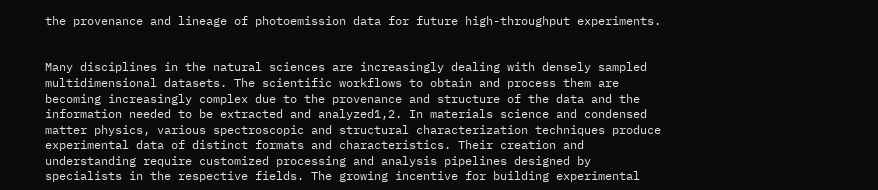the provenance and lineage of photoemission data for future high-throughput experiments.


Many disciplines in the natural sciences are increasingly dealing with densely sampled multidimensional datasets. The scientific workflows to obtain and process them are becoming increasingly complex due to the provenance and structure of the data and the information needed to be extracted and analyzed1,2. In materials science and condensed matter physics, various spectroscopic and structural characterization techniques produce experimental data of distinct formats and characteristics. Their creation and understanding require customized processing and analysis pipelines designed by specialists in the respective fields. The growing incentive for building experimental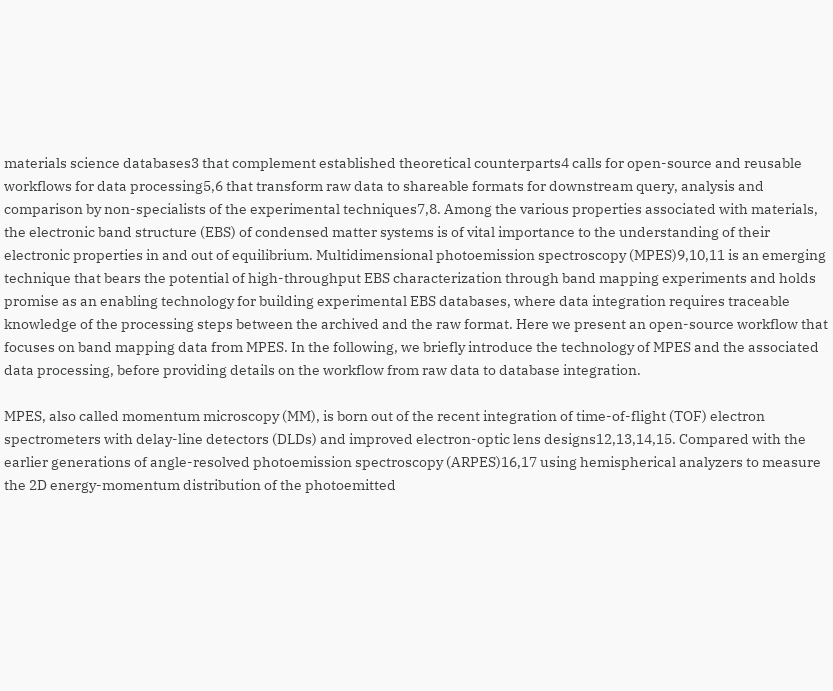materials science databases3 that complement established theoretical counterparts4 calls for open-source and reusable workflows for data processing5,6 that transform raw data to shareable formats for downstream query, analysis and comparison by non-specialists of the experimental techniques7,8. Among the various properties associated with materials, the electronic band structure (EBS) of condensed matter systems is of vital importance to the understanding of their electronic properties in and out of equilibrium. Multidimensional photoemission spectroscopy (MPES)9,10,11 is an emerging technique that bears the potential of high-throughput EBS characterization through band mapping experiments and holds promise as an enabling technology for building experimental EBS databases, where data integration requires traceable knowledge of the processing steps between the archived and the raw format. Here we present an open-source workflow that focuses on band mapping data from MPES. In the following, we briefly introduce the technology of MPES and the associated data processing, before providing details on the workflow from raw data to database integration.

MPES, also called momentum microscopy (MM), is born out of the recent integration of time-of-flight (TOF) electron spectrometers with delay-line detectors (DLDs) and improved electron-optic lens designs12,13,14,15. Compared with the earlier generations of angle-resolved photoemission spectroscopy (ARPES)16,17 using hemispherical analyzers to measure the 2D energy-momentum distribution of the photoemitted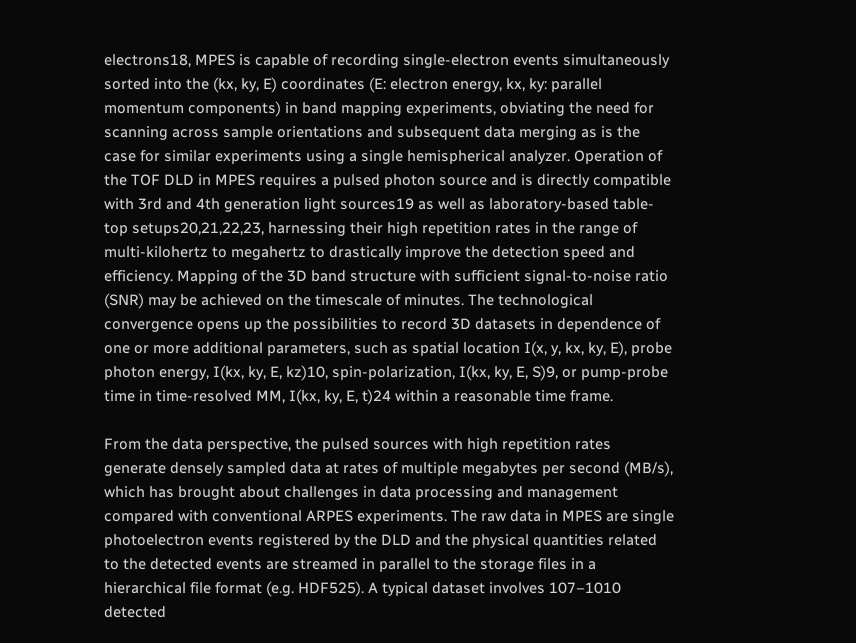electrons18, MPES is capable of recording single-electron events simultaneously sorted into the (kx, ky, E) coordinates (E: electron energy, kx, ky: parallel momentum components) in band mapping experiments, obviating the need for scanning across sample orientations and subsequent data merging as is the case for similar experiments using a single hemispherical analyzer. Operation of the TOF DLD in MPES requires a pulsed photon source and is directly compatible with 3rd and 4th generation light sources19 as well as laboratory-based table-top setups20,21,22,23, harnessing their high repetition rates in the range of multi-kilohertz to megahertz to drastically improve the detection speed and efficiency. Mapping of the 3D band structure with sufficient signal-to-noise ratio (SNR) may be achieved on the timescale of minutes. The technological convergence opens up the possibilities to record 3D datasets in dependence of one or more additional parameters, such as spatial location I(x, y, kx, ky, E), probe photon energy, I(kx, ky, E, kz)10, spin-polarization, I(kx, ky, E, S)9, or pump-probe time in time-resolved MM, I(kx, ky, E, t)24 within a reasonable time frame.

From the data perspective, the pulsed sources with high repetition rates generate densely sampled data at rates of multiple megabytes per second (MB/s), which has brought about challenges in data processing and management compared with conventional ARPES experiments. The raw data in MPES are single photoelectron events registered by the DLD and the physical quantities related to the detected events are streamed in parallel to the storage files in a hierarchical file format (e.g. HDF525). A typical dataset involves 107–1010 detected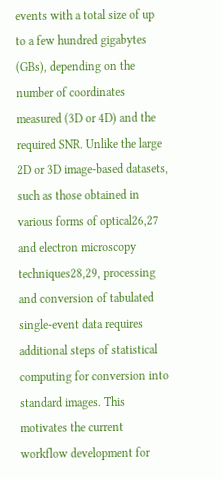events with a total size of up to a few hundred gigabytes (GBs), depending on the number of coordinates measured (3D or 4D) and the required SNR. Unlike the large 2D or 3D image-based datasets, such as those obtained in various forms of optical26,27 and electron microscopy techniques28,29, processing and conversion of tabulated single-event data requires additional steps of statistical computing for conversion into standard images. This motivates the current workflow development for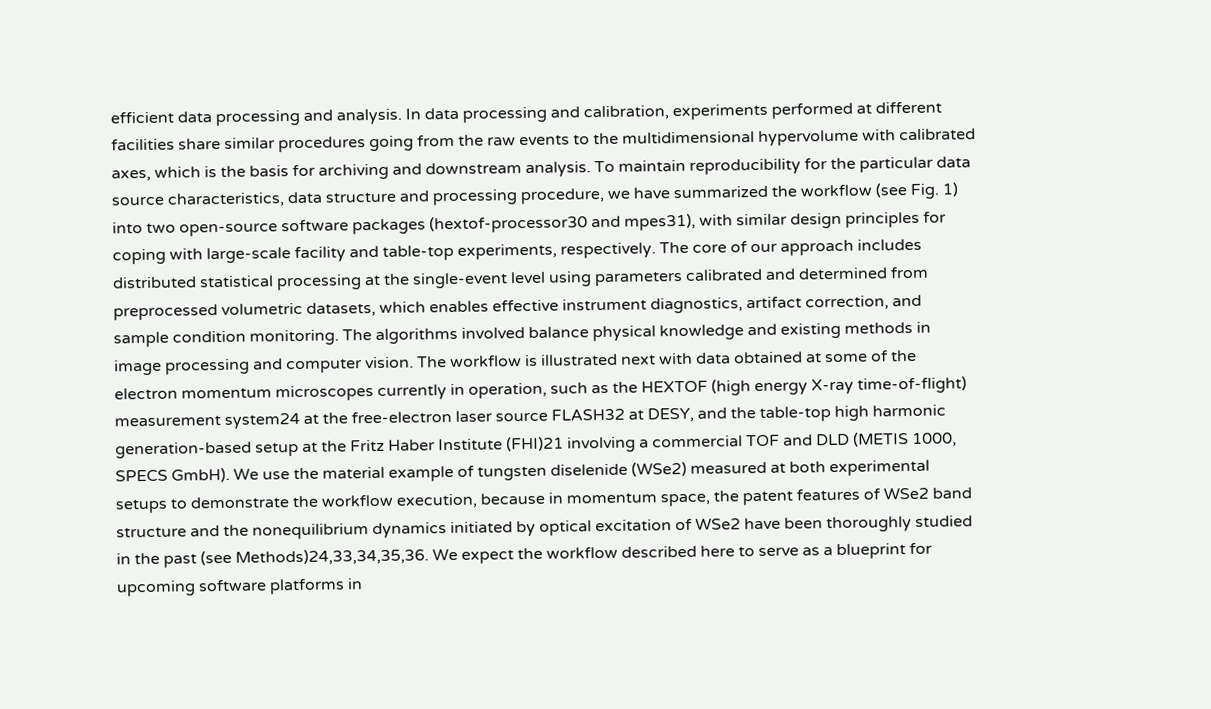efficient data processing and analysis. In data processing and calibration, experiments performed at different facilities share similar procedures going from the raw events to the multidimensional hypervolume with calibrated axes, which is the basis for archiving and downstream analysis. To maintain reproducibility for the particular data source characteristics, data structure and processing procedure, we have summarized the workflow (see Fig. 1) into two open-source software packages (hextof-processor30 and mpes31), with similar design principles for coping with large-scale facility and table-top experiments, respectively. The core of our approach includes distributed statistical processing at the single-event level using parameters calibrated and determined from preprocessed volumetric datasets, which enables effective instrument diagnostics, artifact correction, and sample condition monitoring. The algorithms involved balance physical knowledge and existing methods in image processing and computer vision. The workflow is illustrated next with data obtained at some of the electron momentum microscopes currently in operation, such as the HEXTOF (high energy X-ray time-of-flight) measurement system24 at the free-electron laser source FLASH32 at DESY, and the table-top high harmonic generation-based setup at the Fritz Haber Institute (FHI)21 involving a commercial TOF and DLD (METIS 1000, SPECS GmbH). We use the material example of tungsten diselenide (WSe2) measured at both experimental setups to demonstrate the workflow execution, because in momentum space, the patent features of WSe2 band structure and the nonequilibrium dynamics initiated by optical excitation of WSe2 have been thoroughly studied in the past (see Methods)24,33,34,35,36. We expect the workflow described here to serve as a blueprint for upcoming software platforms in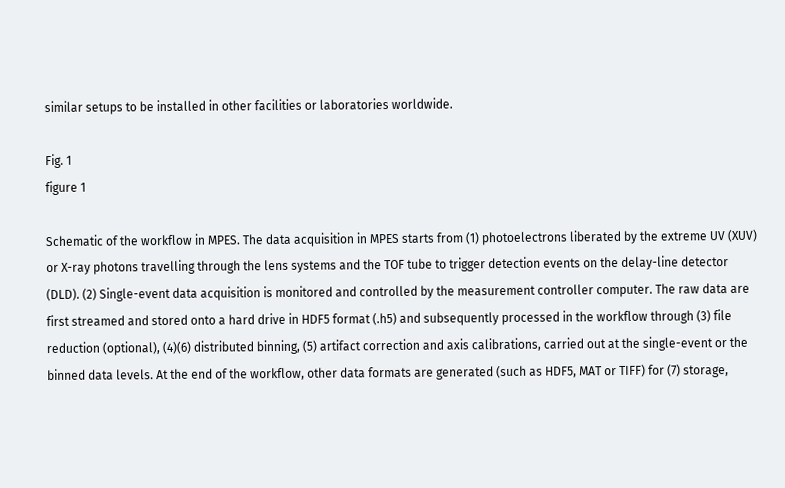similar setups to be installed in other facilities or laboratories worldwide.

Fig. 1
figure 1

Schematic of the workflow in MPES. The data acquisition in MPES starts from (1) photoelectrons liberated by the extreme UV (XUV) or X-ray photons travelling through the lens systems and the TOF tube to trigger detection events on the delay-line detector (DLD). (2) Single-event data acquisition is monitored and controlled by the measurement controller computer. The raw data are first streamed and stored onto a hard drive in HDF5 format (.h5) and subsequently processed in the workflow through (3) file reduction (optional), (4)(6) distributed binning, (5) artifact correction and axis calibrations, carried out at the single-event or the binned data levels. At the end of the workflow, other data formats are generated (such as HDF5, MAT or TIFF) for (7) storage,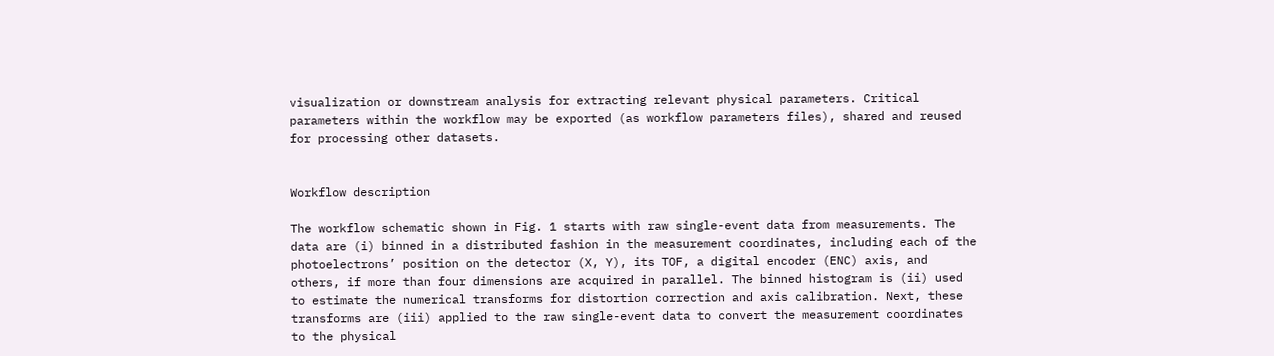visualization or downstream analysis for extracting relevant physical parameters. Critical parameters within the workflow may be exported (as workflow parameters files), shared and reused for processing other datasets.


Workflow description

The workflow schematic shown in Fig. 1 starts with raw single-event data from measurements. The data are (i) binned in a distributed fashion in the measurement coordinates, including each of the photoelectrons’ position on the detector (X, Y), its TOF, a digital encoder (ENC) axis, and others, if more than four dimensions are acquired in parallel. The binned histogram is (ii) used to estimate the numerical transforms for distortion correction and axis calibration. Next, these transforms are (iii) applied to the raw single-event data to convert the measurement coordinates to the physical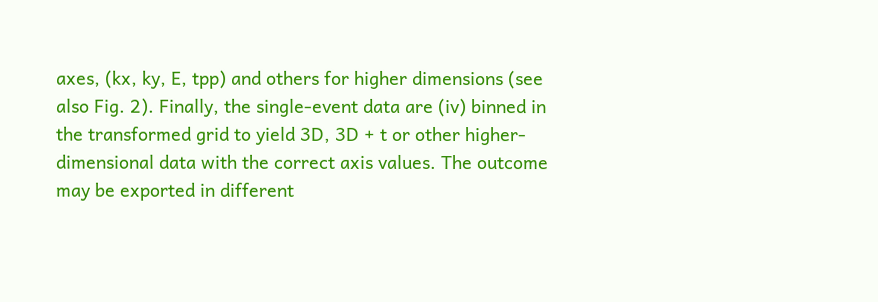axes, (kx, ky, E, tpp) and others for higher dimensions (see also Fig. 2). Finally, the single-event data are (iv) binned in the transformed grid to yield 3D, 3D + t or other higher-dimensional data with the correct axis values. The outcome may be exported in different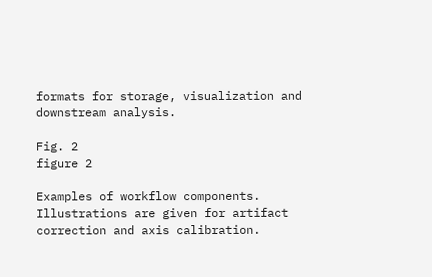formats for storage, visualization and downstream analysis.

Fig. 2
figure 2

Examples of workflow components. Illustrations are given for artifact correction and axis calibration.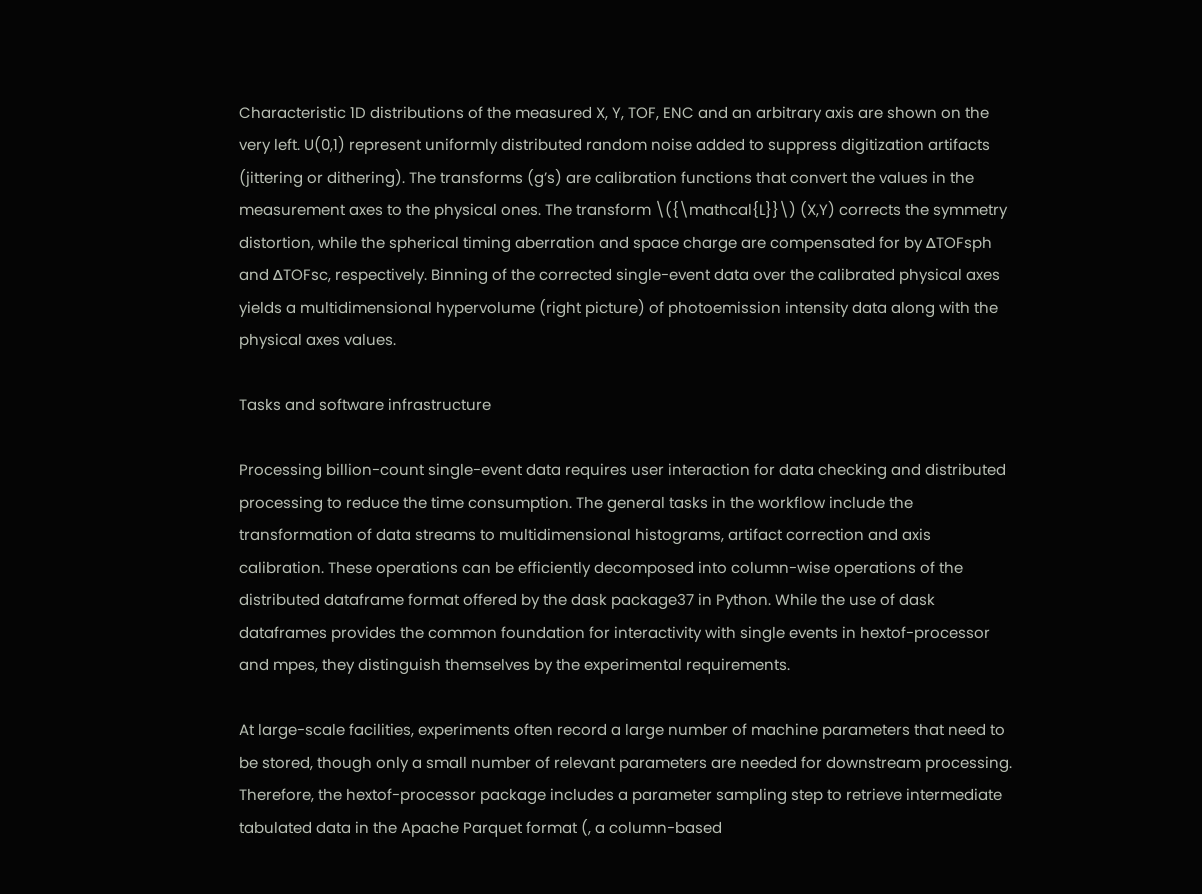Characteristic 1D distributions of the measured X, Y, TOF, ENC and an arbitrary axis are shown on the very left. U(0,1) represent uniformly distributed random noise added to suppress digitization artifacts (jittering or dithering). The transforms (g’s) are calibration functions that convert the values in the measurement axes to the physical ones. The transform \({\mathcal{L}}\) (X,Y) corrects the symmetry distortion, while the spherical timing aberration and space charge are compensated for by ΔTOFsph and ΔTOFsc, respectively. Binning of the corrected single-event data over the calibrated physical axes yields a multidimensional hypervolume (right picture) of photoemission intensity data along with the physical axes values.

Tasks and software infrastructure

Processing billion-count single-event data requires user interaction for data checking and distributed processing to reduce the time consumption. The general tasks in the workflow include the transformation of data streams to multidimensional histograms, artifact correction and axis calibration. These operations can be efficiently decomposed into column-wise operations of the distributed dataframe format offered by the dask package37 in Python. While the use of dask dataframes provides the common foundation for interactivity with single events in hextof-processor and mpes, they distinguish themselves by the experimental requirements.

At large-scale facilities, experiments often record a large number of machine parameters that need to be stored, though only a small number of relevant parameters are needed for downstream processing. Therefore, the hextof-processor package includes a parameter sampling step to retrieve intermediate tabulated data in the Apache Parquet format (, a column-based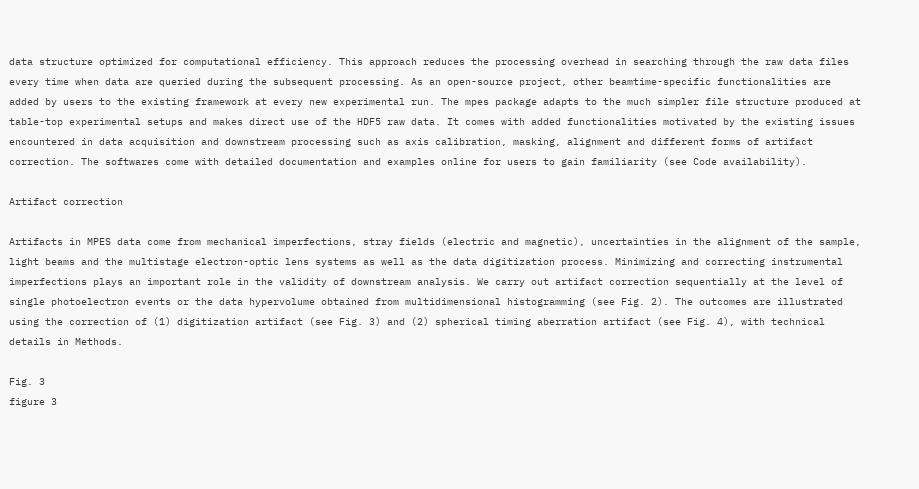data structure optimized for computational efficiency. This approach reduces the processing overhead in searching through the raw data files every time when data are queried during the subsequent processing. As an open-source project, other beamtime-specific functionalities are added by users to the existing framework at every new experimental run. The mpes package adapts to the much simpler file structure produced at table-top experimental setups and makes direct use of the HDF5 raw data. It comes with added functionalities motivated by the existing issues encountered in data acquisition and downstream processing such as axis calibration, masking, alignment and different forms of artifact correction. The softwares come with detailed documentation and examples online for users to gain familiarity (see Code availability).

Artifact correction

Artifacts in MPES data come from mechanical imperfections, stray fields (electric and magnetic), uncertainties in the alignment of the sample, light beams and the multistage electron-optic lens systems as well as the data digitization process. Minimizing and correcting instrumental imperfections plays an important role in the validity of downstream analysis. We carry out artifact correction sequentially at the level of single photoelectron events or the data hypervolume obtained from multidimensional histogramming (see Fig. 2). The outcomes are illustrated using the correction of (1) digitization artifact (see Fig. 3) and (2) spherical timing aberration artifact (see Fig. 4), with technical details in Methods.

Fig. 3
figure 3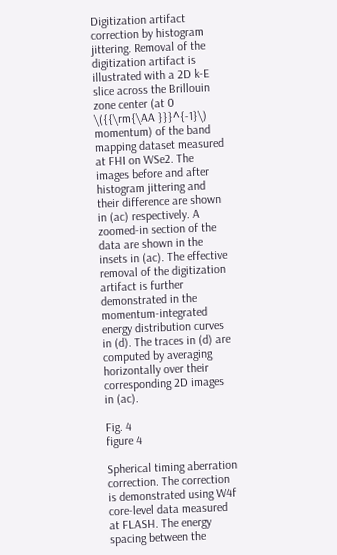Digitization artifact correction by histogram jittering. Removal of the digitization artifact is illustrated with a 2D k-E slice across the Brillouin zone center (at 0 \({{\rm{\AA }}}^{-1}\) momentum) of the band mapping dataset measured at FHI on WSe2. The images before and after histogram jittering and their difference are shown in (ac) respectively. A zoomed-in section of the data are shown in the insets in (ac). The effective removal of the digitization artifact is further demonstrated in the momentum-integrated energy distribution curves in (d). The traces in (d) are computed by averaging horizontally over their corresponding 2D images in (ac).

Fig. 4
figure 4

Spherical timing aberration correction. The correction is demonstrated using W4f core-level data measured at FLASH. The energy spacing between the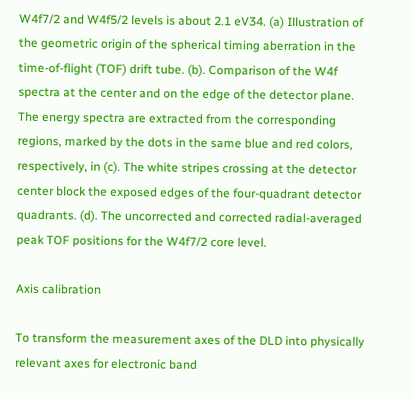W4f7/2 and W4f5/2 levels is about 2.1 eV34. (a) Illustration of the geometric origin of the spherical timing aberration in the time-of-flight (TOF) drift tube. (b). Comparison of the W4f spectra at the center and on the edge of the detector plane. The energy spectra are extracted from the corresponding regions, marked by the dots in the same blue and red colors, respectively, in (c). The white stripes crossing at the detector center block the exposed edges of the four-quadrant detector quadrants. (d). The uncorrected and corrected radial-averaged peak TOF positions for the W4f7/2 core level.

Axis calibration

To transform the measurement axes of the DLD into physically relevant axes for electronic band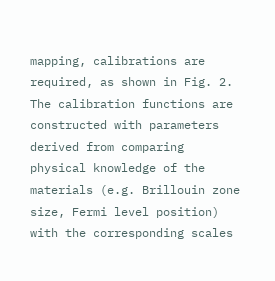mapping, calibrations are required, as shown in Fig. 2. The calibration functions are constructed with parameters derived from comparing physical knowledge of the materials (e.g. Brillouin zone size, Fermi level position) with the corresponding scales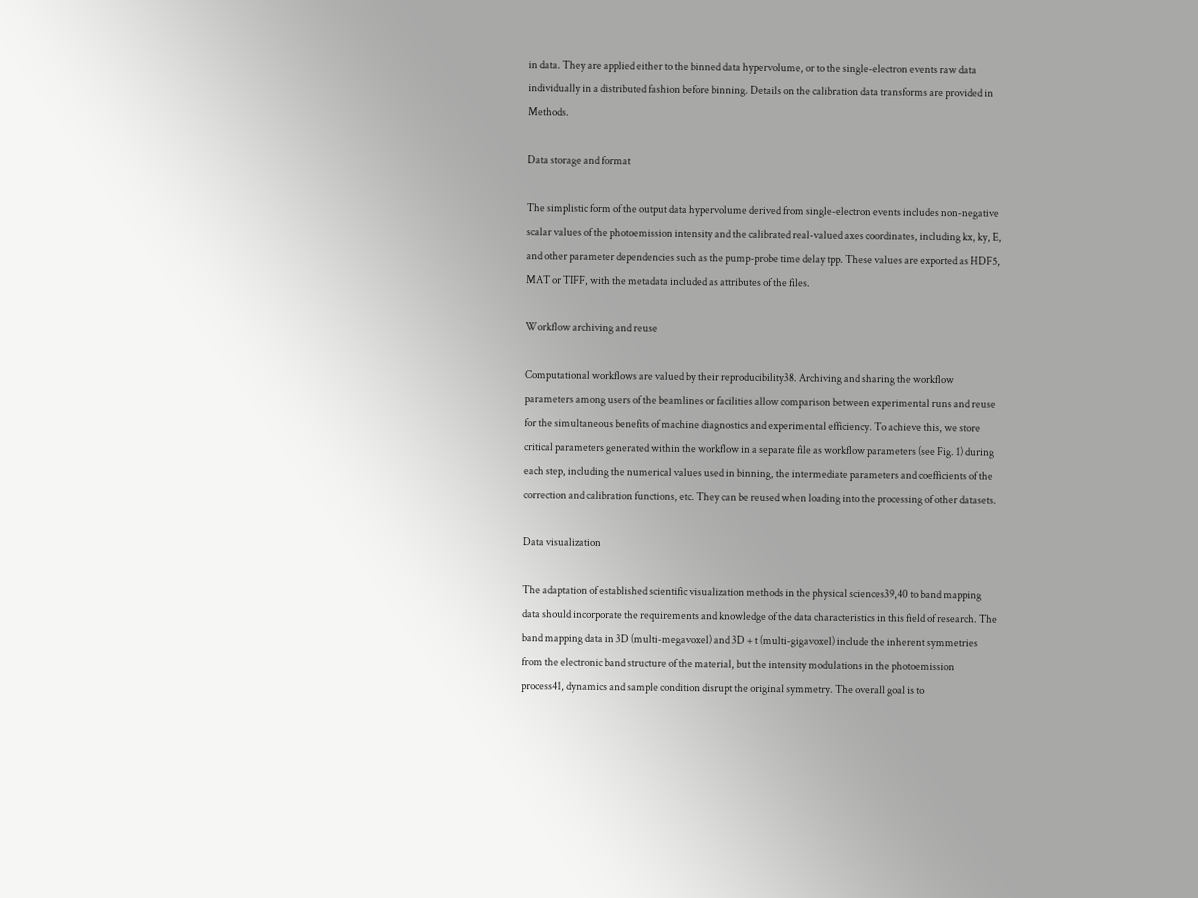in data. They are applied either to the binned data hypervolume, or to the single-electron events raw data individually in a distributed fashion before binning. Details on the calibration data transforms are provided in Methods.

Data storage and format

The simplistic form of the output data hypervolume derived from single-electron events includes non-negative scalar values of the photoemission intensity and the calibrated real-valued axes coordinates, including kx, ky, E, and other parameter dependencies such as the pump-probe time delay tpp. These values are exported as HDF5, MAT or TIFF, with the metadata included as attributes of the files.

Workflow archiving and reuse

Computational workflows are valued by their reproducibility38. Archiving and sharing the workflow parameters among users of the beamlines or facilities allow comparison between experimental runs and reuse for the simultaneous benefits of machine diagnostics and experimental efficiency. To achieve this, we store critical parameters generated within the workflow in a separate file as workflow parameters (see Fig. 1) during each step, including the numerical values used in binning, the intermediate parameters and coefficients of the correction and calibration functions, etc. They can be reused when loading into the processing of other datasets.

Data visualization

The adaptation of established scientific visualization methods in the physical sciences39,40 to band mapping data should incorporate the requirements and knowledge of the data characteristics in this field of research. The band mapping data in 3D (multi-megavoxel) and 3D + t (multi-gigavoxel) include the inherent symmetries from the electronic band structure of the material, but the intensity modulations in the photoemission process41, dynamics and sample condition disrupt the original symmetry. The overall goal is to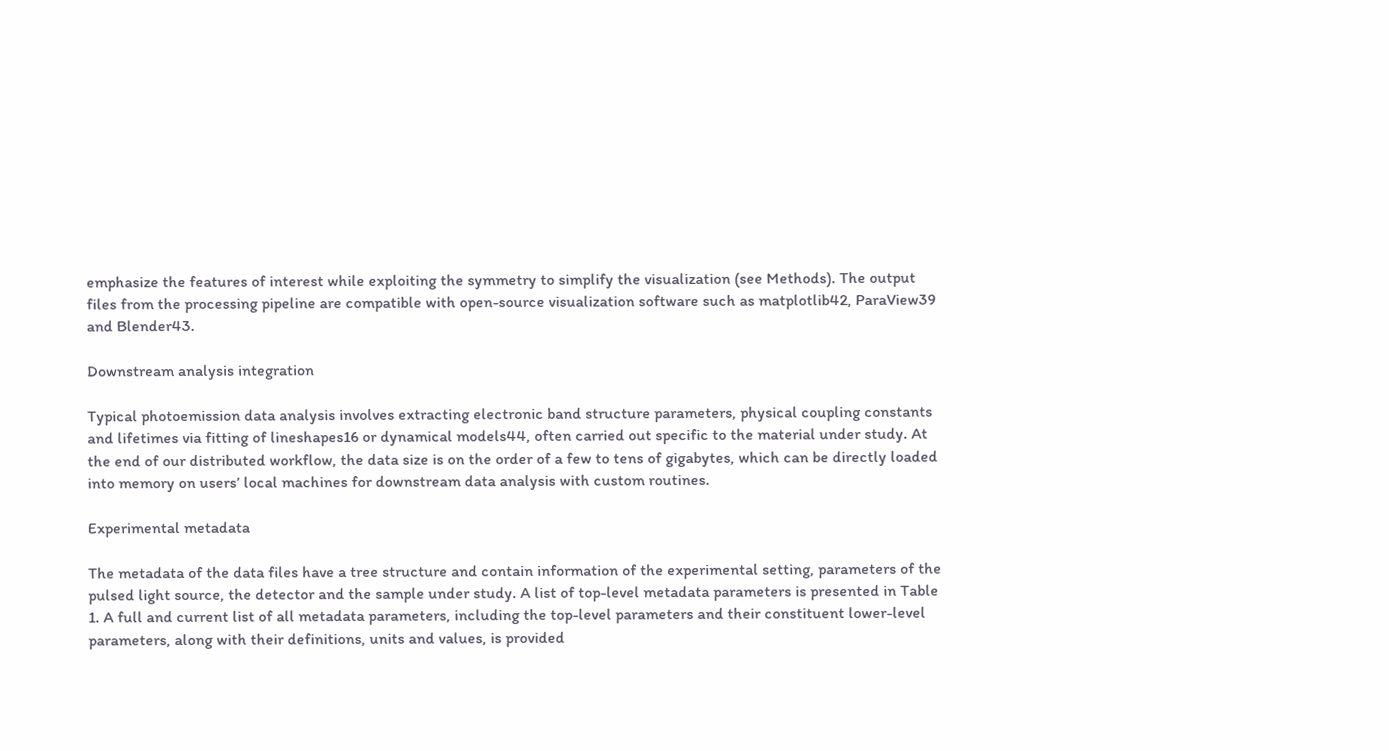emphasize the features of interest while exploiting the symmetry to simplify the visualization (see Methods). The output files from the processing pipeline are compatible with open-source visualization software such as matplotlib42, ParaView39 and Blender43.

Downstream analysis integration

Typical photoemission data analysis involves extracting electronic band structure parameters, physical coupling constants and lifetimes via fitting of lineshapes16 or dynamical models44, often carried out specific to the material under study. At the end of our distributed workflow, the data size is on the order of a few to tens of gigabytes, which can be directly loaded into memory on users’ local machines for downstream data analysis with custom routines.

Experimental metadata

The metadata of the data files have a tree structure and contain information of the experimental setting, parameters of the pulsed light source, the detector and the sample under study. A list of top-level metadata parameters is presented in Table 1. A full and current list of all metadata parameters, including the top-level parameters and their constituent lower-level parameters, along with their definitions, units and values, is provided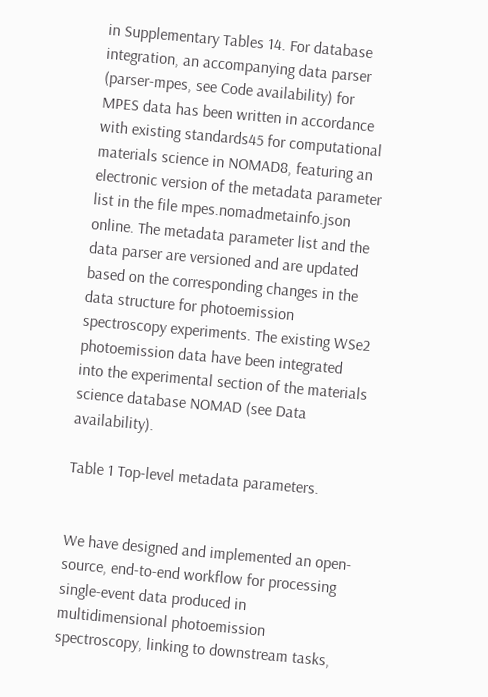in Supplementary Tables 14. For database integration, an accompanying data parser (parser-mpes, see Code availability) for MPES data has been written in accordance with existing standards45 for computational materials science in NOMAD8, featuring an electronic version of the metadata parameter list in the file mpes.nomadmetainfo.json online. The metadata parameter list and the data parser are versioned and are updated based on the corresponding changes in the data structure for photoemission spectroscopy experiments. The existing WSe2 photoemission data have been integrated into the experimental section of the materials science database NOMAD (see Data availability).

Table 1 Top-level metadata parameters.


We have designed and implemented an open-source, end-to-end workflow for processing single-event data produced in multidimensional photoemission spectroscopy, linking to downstream tasks,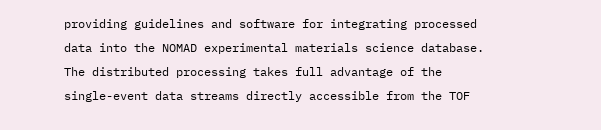providing guidelines and software for integrating processed data into the NOMAD experimental materials science database. The distributed processing takes full advantage of the single-event data streams directly accessible from the TOF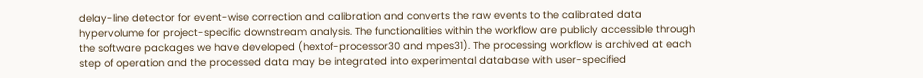delay-line detector for event-wise correction and calibration and converts the raw events to the calibrated data hypervolume for project-specific downstream analysis. The functionalities within the workflow are publicly accessible through the software packages we have developed (hextof-processor30 and mpes31). The processing workflow is archived at each step of operation and the processed data may be integrated into experimental database with user-specified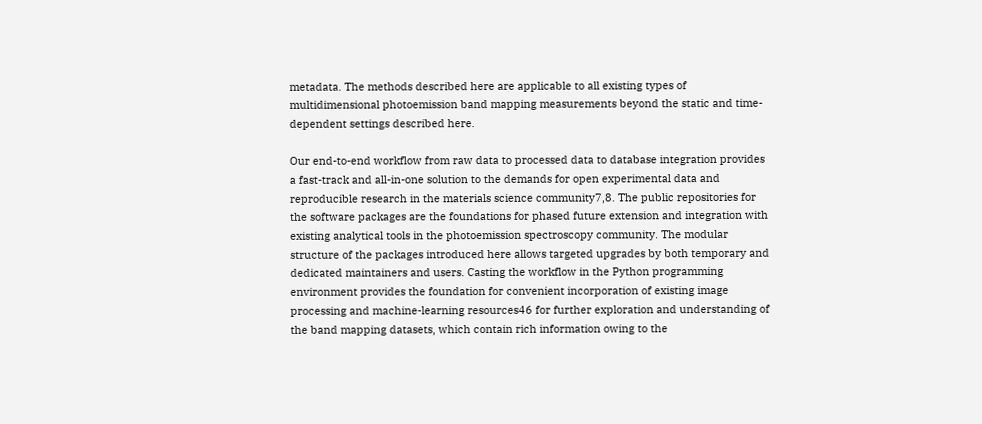metadata. The methods described here are applicable to all existing types of multidimensional photoemission band mapping measurements beyond the static and time-dependent settings described here.

Our end-to-end workflow from raw data to processed data to database integration provides a fast-track and all-in-one solution to the demands for open experimental data and reproducible research in the materials science community7,8. The public repositories for the software packages are the foundations for phased future extension and integration with existing analytical tools in the photoemission spectroscopy community. The modular structure of the packages introduced here allows targeted upgrades by both temporary and dedicated maintainers and users. Casting the workflow in the Python programming environment provides the foundation for convenient incorporation of existing image processing and machine-learning resources46 for further exploration and understanding of the band mapping datasets, which contain rich information owing to the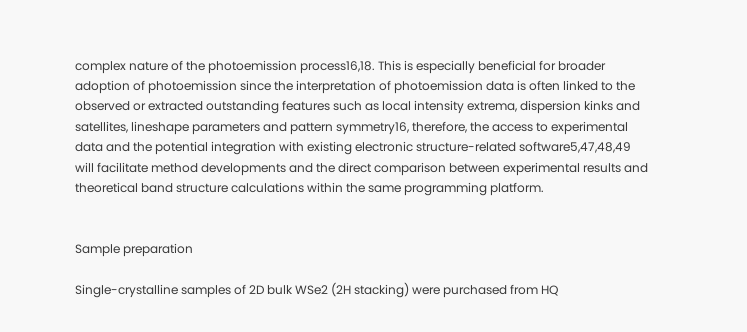complex nature of the photoemission process16,18. This is especially beneficial for broader adoption of photoemission since the interpretation of photoemission data is often linked to the observed or extracted outstanding features such as local intensity extrema, dispersion kinks and satellites, lineshape parameters and pattern symmetry16, therefore, the access to experimental data and the potential integration with existing electronic structure-related software5,47,48,49 will facilitate method developments and the direct comparison between experimental results and theoretical band structure calculations within the same programming platform.


Sample preparation

Single-crystalline samples of 2D bulk WSe2 (2H stacking) were purchased from HQ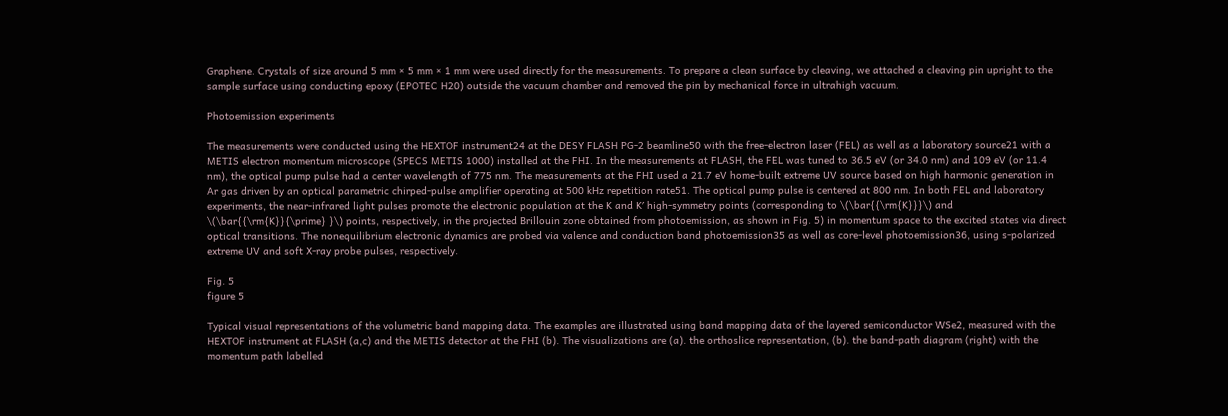Graphene. Crystals of size around 5 mm × 5 mm × 1 mm were used directly for the measurements. To prepare a clean surface by cleaving, we attached a cleaving pin upright to the sample surface using conducting epoxy (EPOTEC H20) outside the vacuum chamber and removed the pin by mechanical force in ultrahigh vacuum.

Photoemission experiments

The measurements were conducted using the HEXTOF instrument24 at the DESY FLASH PG-2 beamline50 with the free-electron laser (FEL) as well as a laboratory source21 with a METIS electron momentum microscope (SPECS METIS 1000) installed at the FHI. In the measurements at FLASH, the FEL was tuned to 36.5 eV (or 34.0 nm) and 109 eV (or 11.4 nm), the optical pump pulse had a center wavelength of 775 nm. The measurements at the FHI used a 21.7 eV home-built extreme UV source based on high harmonic generation in Ar gas driven by an optical parametric chirped-pulse amplifier operating at 500 kHz repetition rate51. The optical pump pulse is centered at 800 nm. In both FEL and laboratory experiments, the near-infrared light pulses promote the electronic population at the K and K′ high-symmetry points (corresponding to \(\bar{{\rm{K}}}\) and \(\bar{{\rm{K}}{\prime} }\) points, respectively, in the projected Brillouin zone obtained from photoemission, as shown in Fig. 5) in momentum space to the excited states via direct optical transitions. The nonequilibrium electronic dynamics are probed via valence and conduction band photoemission35 as well as core-level photoemission36, using s-polarized extreme UV and soft X-ray probe pulses, respectively.

Fig. 5
figure 5

Typical visual representations of the volumetric band mapping data. The examples are illustrated using band mapping data of the layered semiconductor WSe2, measured with the HEXTOF instrument at FLASH (a,c) and the METIS detector at the FHI (b). The visualizations are (a). the orthoslice representation, (b). the band-path diagram (right) with the momentum path labelled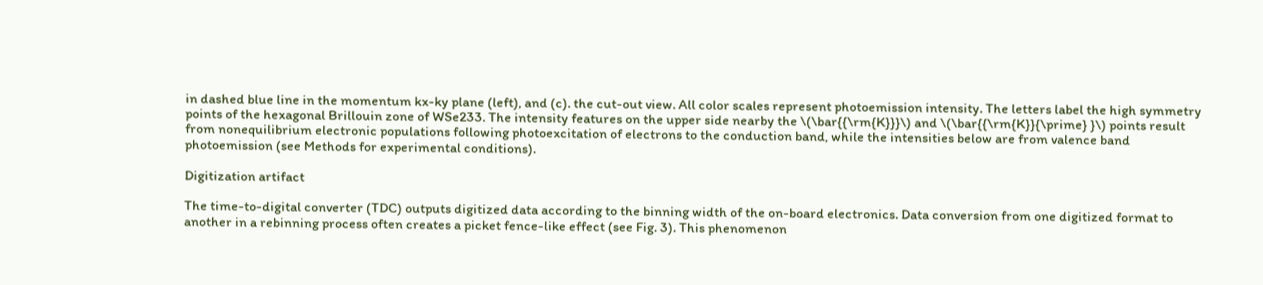in dashed blue line in the momentum kx-ky plane (left), and (c). the cut-out view. All color scales represent photoemission intensity. The letters label the high symmetry points of the hexagonal Brillouin zone of WSe233. The intensity features on the upper side nearby the \(\bar{{\rm{K}}}\) and \(\bar{{\rm{K}}{\prime} }\) points result from nonequilibrium electronic populations following photoexcitation of electrons to the conduction band, while the intensities below are from valence band photoemission (see Methods for experimental conditions).

Digitization artifact

The time-to-digital converter (TDC) outputs digitized data according to the binning width of the on-board electronics. Data conversion from one digitized format to another in a rebinning process often creates a picket fence-like effect (see Fig. 3). This phenomenon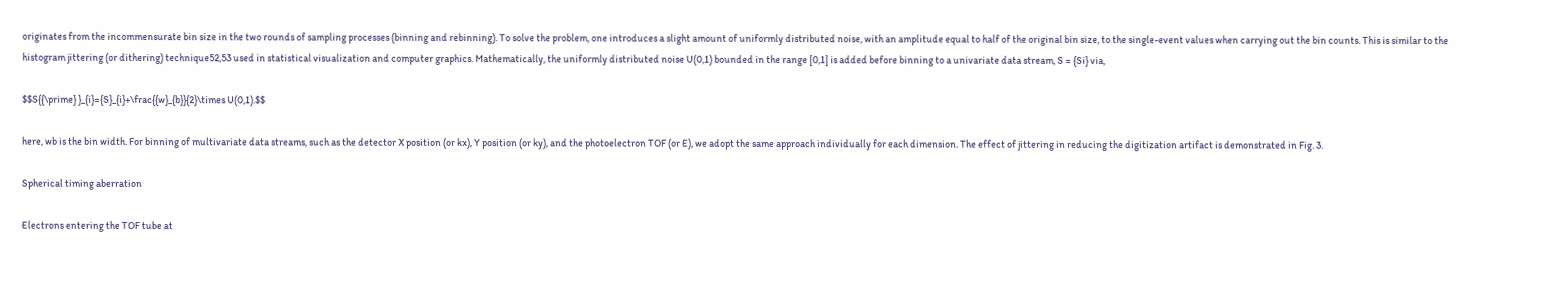originates from the incommensurate bin size in the two rounds of sampling processes (binning and rebinning). To solve the problem, one introduces a slight amount of uniformly distributed noise, with an amplitude equal to half of the original bin size, to the single-event values when carrying out the bin counts. This is similar to the histogram jittering (or dithering) technique52,53 used in statistical visualization and computer graphics. Mathematically, the uniformly distributed noise U(0,1) bounded in the range [0,1] is added before binning to a univariate data stream, S = {Si} via,

$$S{{\prime} }_{i}={S}_{i}+\frac{{w}_{b}}{2}\times U(0,1).$$

here, wb is the bin width. For binning of multivariate data streams, such as the detector X position (or kx), Y position (or ky), and the photoelectron TOF (or E), we adopt the same approach individually for each dimension. The effect of jittering in reducing the digitization artifact is demonstrated in Fig. 3.

Spherical timing aberration

Electrons entering the TOF tube at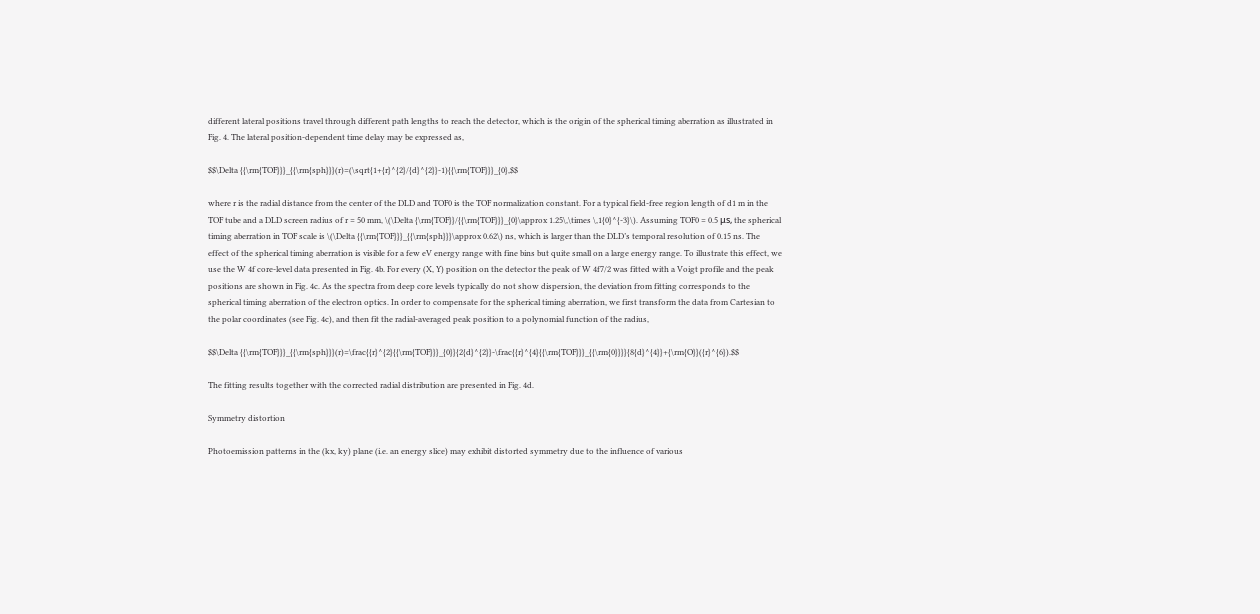different lateral positions travel through different path lengths to reach the detector, which is the origin of the spherical timing aberration as illustrated in Fig. 4. The lateral position-dependent time delay may be expressed as,

$$\Delta {{\rm{TOF}}}_{{\rm{sph}}}(r)=(\sqrt{1+{r}^{2}/{d}^{2}}-1){{\rm{TOF}}}_{0},$$

where r is the radial distance from the center of the DLD and TOF0 is the TOF normalization constant. For a typical field-free region length of d1 m in the TOF tube and a DLD screen radius of r = 50 mm, \(\Delta {\rm{TOF}}/{{\rm{TOF}}}_{0}\approx 1.25\,\times \,1{0}^{-3}\). Assuming TOF0 = 0.5 μs, the spherical timing aberration in TOF scale is \(\Delta {{\rm{TOF}}}_{{\rm{sph}}}\approx 0.62\) ns, which is larger than the DLD’s temporal resolution of 0.15 ns. The effect of the spherical timing aberration is visible for a few eV energy range with fine bins but quite small on a large energy range. To illustrate this effect, we use the W 4f core-level data presented in Fig. 4b. For every (X, Y) position on the detector the peak of W 4f7/2 was fitted with a Voigt profile and the peak positions are shown in Fig. 4c. As the spectra from deep core levels typically do not show dispersion, the deviation from fitting corresponds to the spherical timing aberration of the electron optics. In order to compensate for the spherical timing aberration, we first transform the data from Cartesian to the polar coordinates (see Fig. 4c), and then fit the radial-averaged peak position to a polynomial function of the radius,

$$\Delta {{\rm{TOF}}}_{{\rm{sph}}}(r)=\frac{{r}^{2}{{\rm{TOF}}}_{0}}{2{d}^{2}}-\frac{{r}^{4}{{\rm{TOF}}}_{{\rm{0}}}}{8{d}^{4}}+{\rm{O}}({r}^{6}).$$

The fitting results together with the corrected radial distribution are presented in Fig. 4d.

Symmetry distortion

Photoemission patterns in the (kx, ky) plane (i.e. an energy slice) may exhibit distorted symmetry due to the influence of various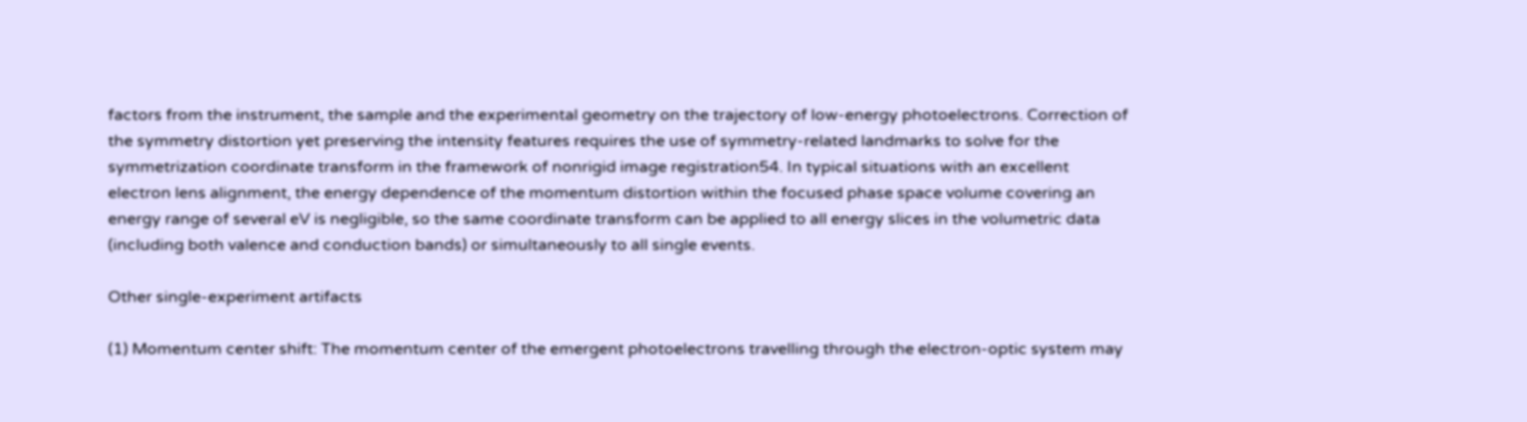factors from the instrument, the sample and the experimental geometry on the trajectory of low-energy photoelectrons. Correction of the symmetry distortion yet preserving the intensity features requires the use of symmetry-related landmarks to solve for the symmetrization coordinate transform in the framework of nonrigid image registration54. In typical situations with an excellent electron lens alignment, the energy dependence of the momentum distortion within the focused phase space volume covering an energy range of several eV is negligible, so the same coordinate transform can be applied to all energy slices in the volumetric data (including both valence and conduction bands) or simultaneously to all single events.

Other single-experiment artifacts

(1) Momentum center shift: The momentum center of the emergent photoelectrons travelling through the electron-optic system may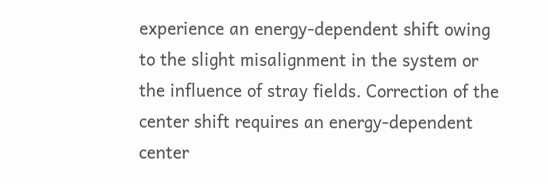experience an energy-dependent shift owing to the slight misalignment in the system or the influence of stray fields. Correction of the center shift requires an energy-dependent center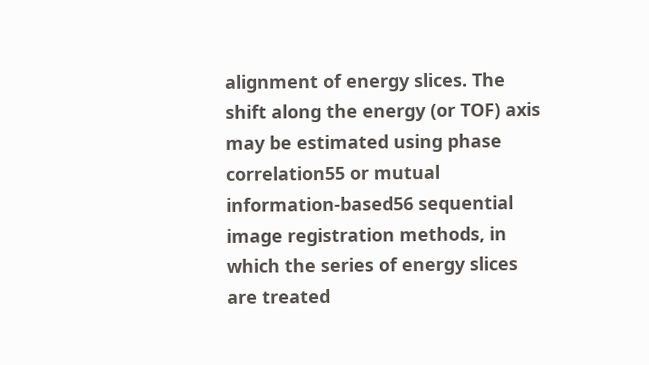alignment of energy slices. The shift along the energy (or TOF) axis may be estimated using phase correlation55 or mutual information-based56 sequential image registration methods, in which the series of energy slices are treated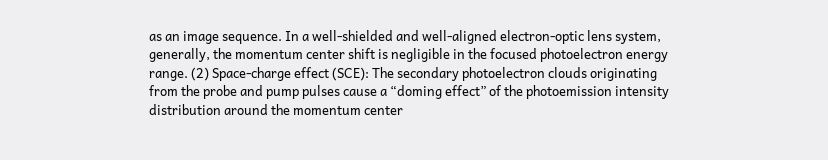as an image sequence. In a well-shielded and well-aligned electron-optic lens system, generally, the momentum center shift is negligible in the focused photoelectron energy range. (2) Space-charge effect (SCE): The secondary photoelectron clouds originating from the probe and pump pulses cause a “doming effect” of the photoemission intensity distribution around the momentum center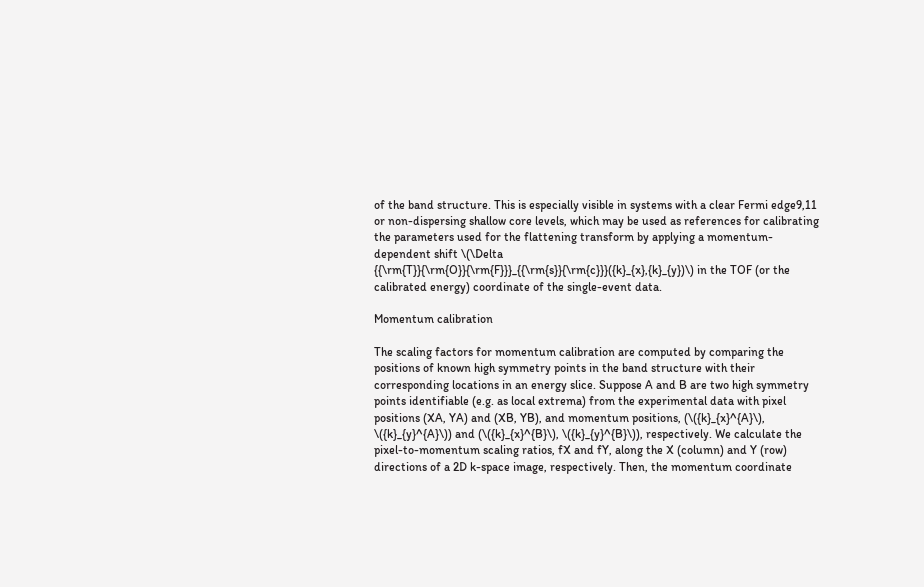of the band structure. This is especially visible in systems with a clear Fermi edge9,11 or non-dispersing shallow core levels, which may be used as references for calibrating the parameters used for the flattening transform by applying a momentum-dependent shift \(\Delta {{\rm{T}}{\rm{O}}{\rm{F}}}_{{\rm{s}}{\rm{c}}}({k}_{x},{k}_{y})\) in the TOF (or the calibrated energy) coordinate of the single-event data.

Momentum calibration

The scaling factors for momentum calibration are computed by comparing the positions of known high symmetry points in the band structure with their corresponding locations in an energy slice. Suppose A and B are two high symmetry points identifiable (e.g. as local extrema) from the experimental data with pixel positions (XA, YA) and (XB, YB), and momentum positions, (\({k}_{x}^{A}\), \({k}_{y}^{A}\)) and (\({k}_{x}^{B}\), \({k}_{y}^{B}\)), respectively. We calculate the pixel-to-momentum scaling ratios, fX and fY, along the X (column) and Y (row) directions of a 2D k-space image, respectively. Then, the momentum coordinate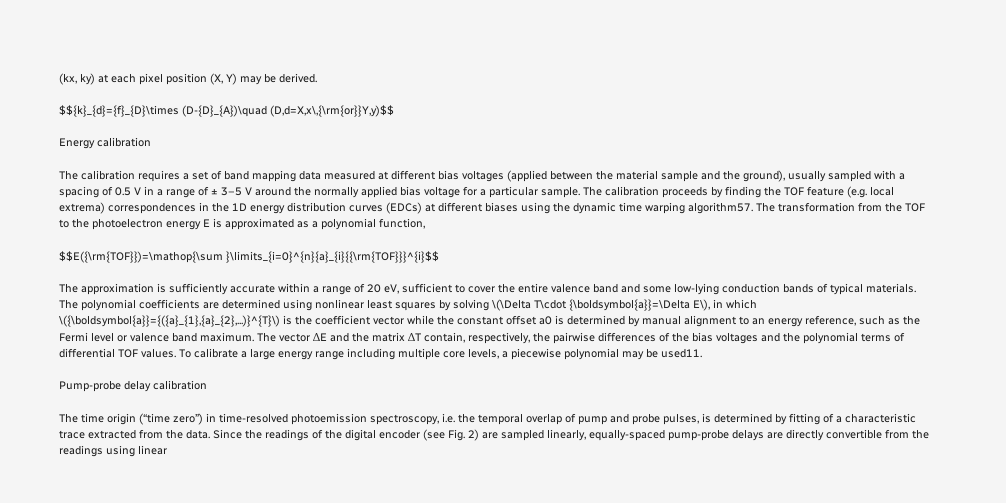(kx, ky) at each pixel position (X, Y) may be derived.

$${k}_{d}={f}_{D}\times (D-{D}_{A})\quad (D,d=X,x\,{\rm{or}}Y,y)$$

Energy calibration

The calibration requires a set of band mapping data measured at different bias voltages (applied between the material sample and the ground), usually sampled with a spacing of 0.5 V in a range of ± 3–5 V around the normally applied bias voltage for a particular sample. The calibration proceeds by finding the TOF feature (e.g. local extrema) correspondences in the 1D energy distribution curves (EDCs) at different biases using the dynamic time warping algorithm57. The transformation from the TOF to the photoelectron energy E is approximated as a polynomial function,

$$E({\rm{TOF}})=\mathop{\sum }\limits_{i=0}^{n}{a}_{i}{{\rm{TOF}}}^{i}$$

The approximation is sufficiently accurate within a range of 20 eV, sufficient to cover the entire valence band and some low-lying conduction bands of typical materials. The polynomial coefficients are determined using nonlinear least squares by solving \(\Delta T\cdot {\boldsymbol{a}}=\Delta E\), in which \({\boldsymbol{a}}={({a}_{1},{a}_{2},...)}^{T}\) is the coefficient vector while the constant offset a0 is determined by manual alignment to an energy reference, such as the Fermi level or valence band maximum. The vector ΔE and the matrix ΔT contain, respectively, the pairwise differences of the bias voltages and the polynomial terms of differential TOF values. To calibrate a large energy range including multiple core levels, a piecewise polynomial may be used11.

Pump-probe delay calibration

The time origin (“time zero”) in time-resolved photoemission spectroscopy, i.e. the temporal overlap of pump and probe pulses, is determined by fitting of a characteristic trace extracted from the data. Since the readings of the digital encoder (see Fig. 2) are sampled linearly, equally-spaced pump-probe delays are directly convertible from the readings using linear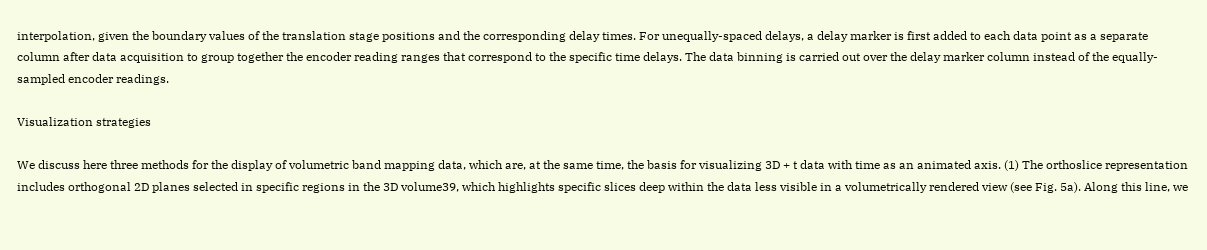interpolation, given the boundary values of the translation stage positions and the corresponding delay times. For unequally-spaced delays, a delay marker is first added to each data point as a separate column after data acquisition to group together the encoder reading ranges that correspond to the specific time delays. The data binning is carried out over the delay marker column instead of the equally-sampled encoder readings.

Visualization strategies

We discuss here three methods for the display of volumetric band mapping data, which are, at the same time, the basis for visualizing 3D + t data with time as an animated axis. (1) The orthoslice representation includes orthogonal 2D planes selected in specific regions in the 3D volume39, which highlights specific slices deep within the data less visible in a volumetrically rendered view (see Fig. 5a). Along this line, we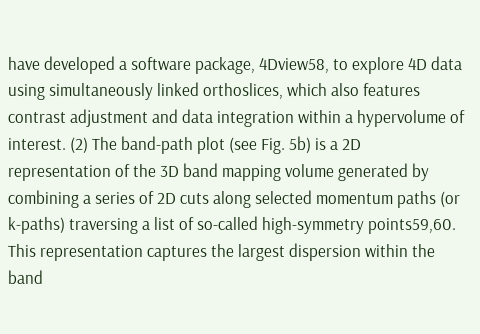have developed a software package, 4Dview58, to explore 4D data using simultaneously linked orthoslices, which also features contrast adjustment and data integration within a hypervolume of interest. (2) The band-path plot (see Fig. 5b) is a 2D representation of the 3D band mapping volume generated by combining a series of 2D cuts along selected momentum paths (or k-paths) traversing a list of so-called high-symmetry points59,60. This representation captures the largest dispersion within the band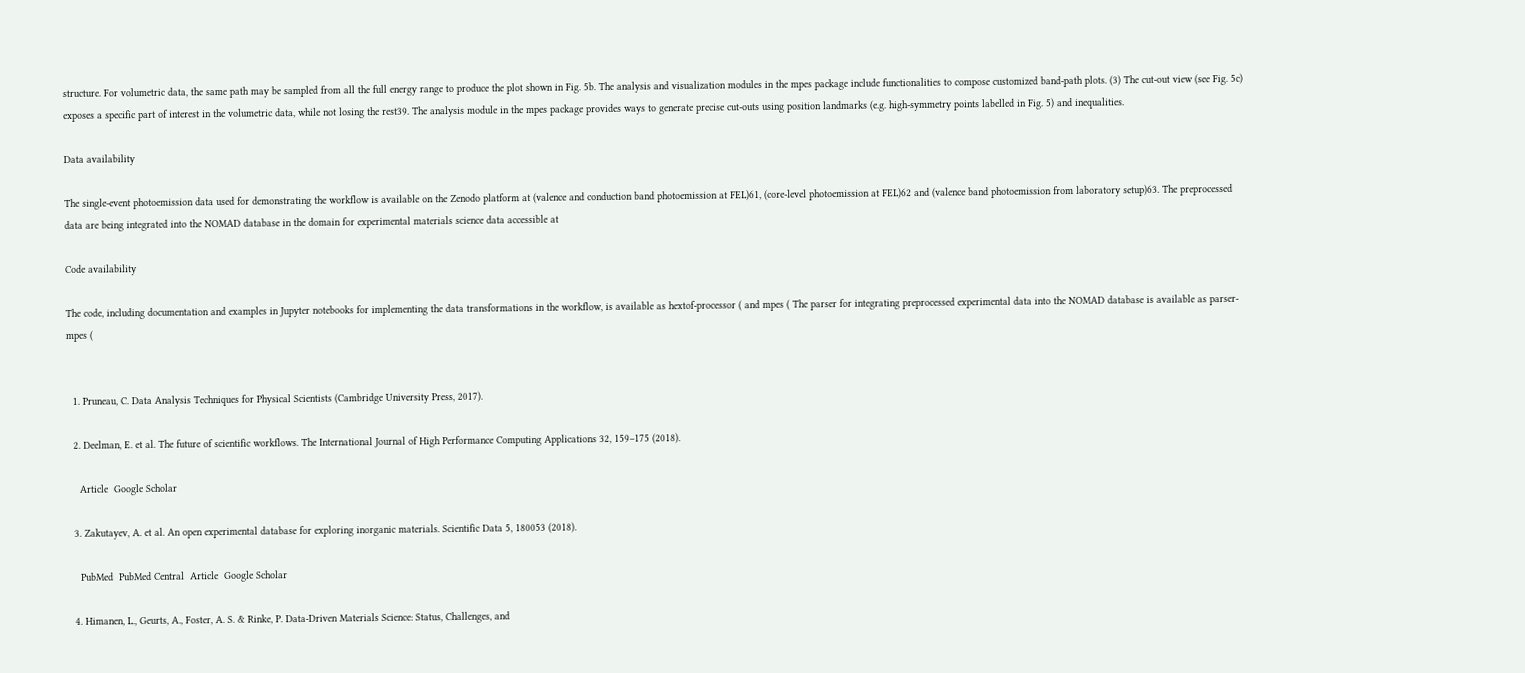structure. For volumetric data, the same path may be sampled from all the full energy range to produce the plot shown in Fig. 5b. The analysis and visualization modules in the mpes package include functionalities to compose customized band-path plots. (3) The cut-out view (see Fig. 5c) exposes a specific part of interest in the volumetric data, while not losing the rest39. The analysis module in the mpes package provides ways to generate precise cut-outs using position landmarks (e.g. high-symmetry points labelled in Fig. 5) and inequalities.

Data availability

The single-event photoemission data used for demonstrating the workflow is available on the Zenodo platform at (valence and conduction band photoemission at FEL)61, (core-level photoemission at FEL)62 and (valence band photoemission from laboratory setup)63. The preprocessed data are being integrated into the NOMAD database in the domain for experimental materials science data accessible at

Code availability

The code, including documentation and examples in Jupyter notebooks for implementing the data transformations in the workflow, is available as hextof-processor ( and mpes ( The parser for integrating preprocessed experimental data into the NOMAD database is available as parser-mpes (


  1. Pruneau, C. Data Analysis Techniques for Physical Scientists (Cambridge University Press, 2017).

  2. Deelman, E. et al. The future of scientific workflows. The International Journal of High Performance Computing Applications 32, 159–175 (2018).

    Article  Google Scholar

  3. Zakutayev, A. et al. An open experimental database for exploring inorganic materials. Scientific Data 5, 180053 (2018).

    PubMed  PubMed Central  Article  Google Scholar

  4. Himanen, L., Geurts, A., Foster, A. S. & Rinke, P. Data-Driven Materials Science: Status, Challenges, and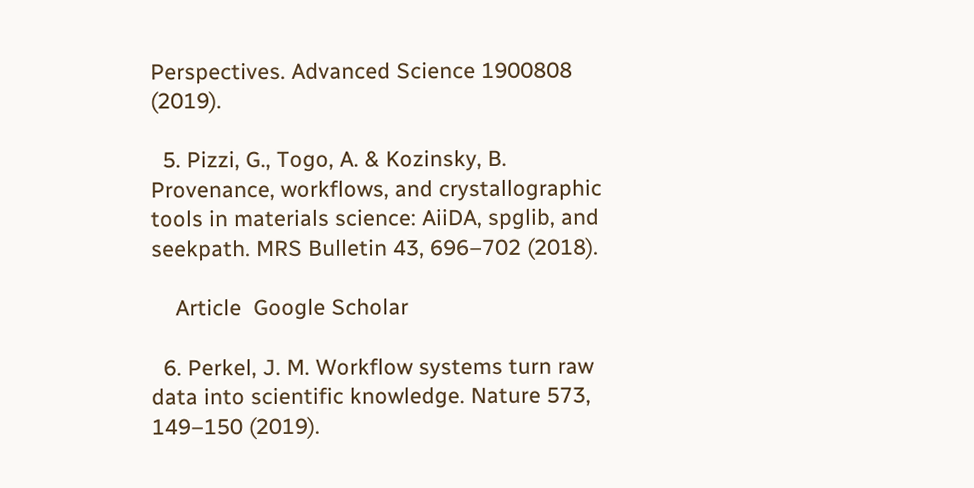Perspectives. Advanced Science 1900808 (2019).

  5. Pizzi, G., Togo, A. & Kozinsky, B. Provenance, workflows, and crystallographic tools in materials science: AiiDA, spglib, and seekpath. MRS Bulletin 43, 696–702 (2018).

    Article  Google Scholar

  6. Perkel, J. M. Workflow systems turn raw data into scientific knowledge. Nature 573, 149–150 (2019).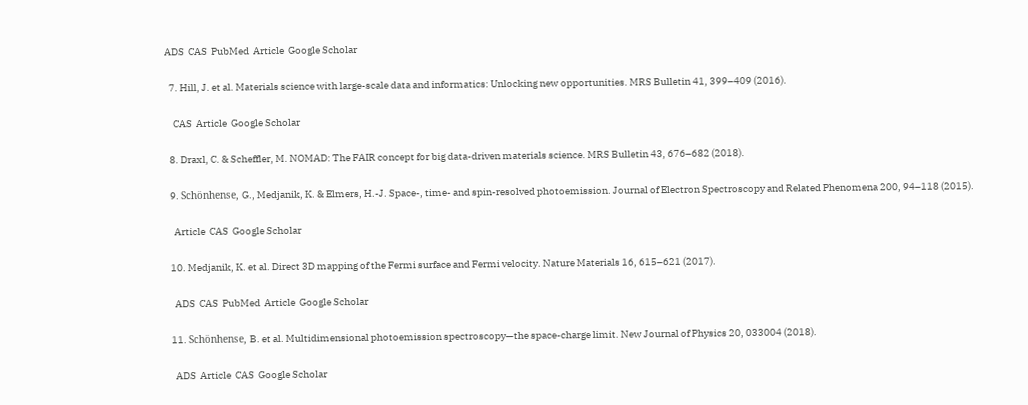ADS  CAS  PubMed  Article  Google Scholar

  7. Hill, J. et al. Materials science with large-scale data and informatics: Unlocking new opportunities. MRS Bulletin 41, 399–409 (2016).

    CAS  Article  Google Scholar

  8. Draxl, C. & Scheffler, M. NOMAD: The FAIR concept for big data-driven materials science. MRS Bulletin 43, 676–682 (2018).

  9. Schönhense, G., Medjanik, K. & Elmers, H.-J. Space-, time- and spin-resolved photoemission. Journal of Electron Spectroscopy and Related Phenomena 200, 94–118 (2015).

    Article  CAS  Google Scholar

  10. Medjanik, K. et al. Direct 3D mapping of the Fermi surface and Fermi velocity. Nature Materials 16, 615–621 (2017).

    ADS  CAS  PubMed  Article  Google Scholar

  11. Schönhense, B. et al. Multidimensional photoemission spectroscopy—the space-charge limit. New Journal of Physics 20, 033004 (2018).

    ADS  Article  CAS  Google Scholar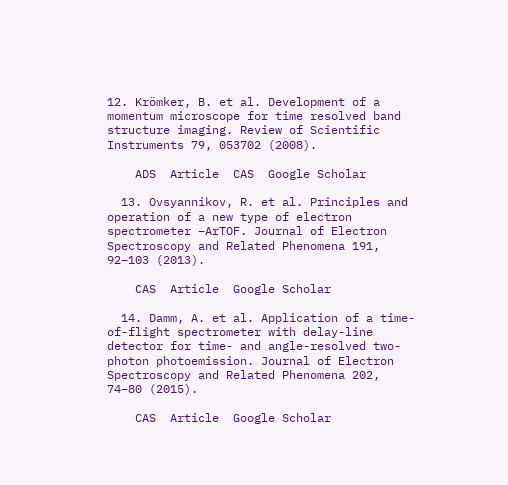12. Krömker, B. et al. Development of a momentum microscope for time resolved band structure imaging. Review of Scientific Instruments 79, 053702 (2008).

    ADS  Article  CAS  Google Scholar

  13. Ovsyannikov, R. et al. Principles and operation of a new type of electron spectrometer –ArTOF. Journal of Electron Spectroscopy and Related Phenomena 191, 92–103 (2013).

    CAS  Article  Google Scholar

  14. Damm, A. et al. Application of a time-of-flight spectrometer with delay-line detector for time- and angle-resolved two-photon photoemission. Journal of Electron Spectroscopy and Related Phenomena 202, 74–80 (2015).

    CAS  Article  Google Scholar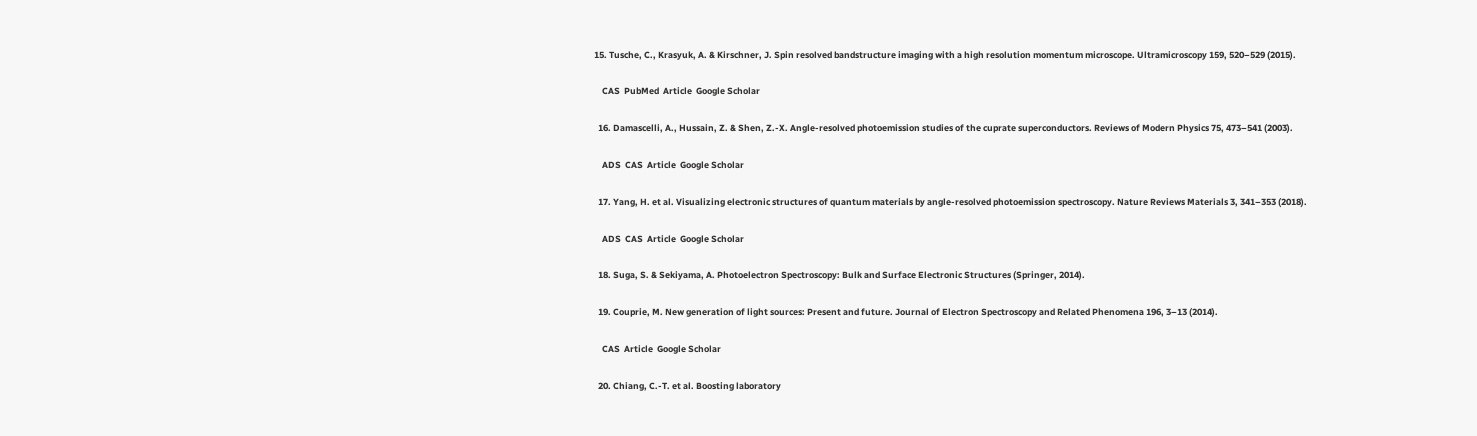15. Tusche, C., Krasyuk, A. & Kirschner, J. Spin resolved bandstructure imaging with a high resolution momentum microscope. Ultramicroscopy 159, 520–529 (2015).

    CAS  PubMed  Article  Google Scholar

  16. Damascelli, A., Hussain, Z. & Shen, Z.-X. Angle-resolved photoemission studies of the cuprate superconductors. Reviews of Modern Physics 75, 473–541 (2003).

    ADS  CAS  Article  Google Scholar

  17. Yang, H. et al. Visualizing electronic structures of quantum materials by angle-resolved photoemission spectroscopy. Nature Reviews Materials 3, 341–353 (2018).

    ADS  CAS  Article  Google Scholar

  18. Suga, S. & Sekiyama, A. Photoelectron Spectroscopy: Bulk and Surface Electronic Structures (Springer, 2014).

  19. Couprie, M. New generation of light sources: Present and future. Journal of Electron Spectroscopy and Related Phenomena 196, 3–13 (2014).

    CAS  Article  Google Scholar

  20. Chiang, C.-T. et al. Boosting laboratory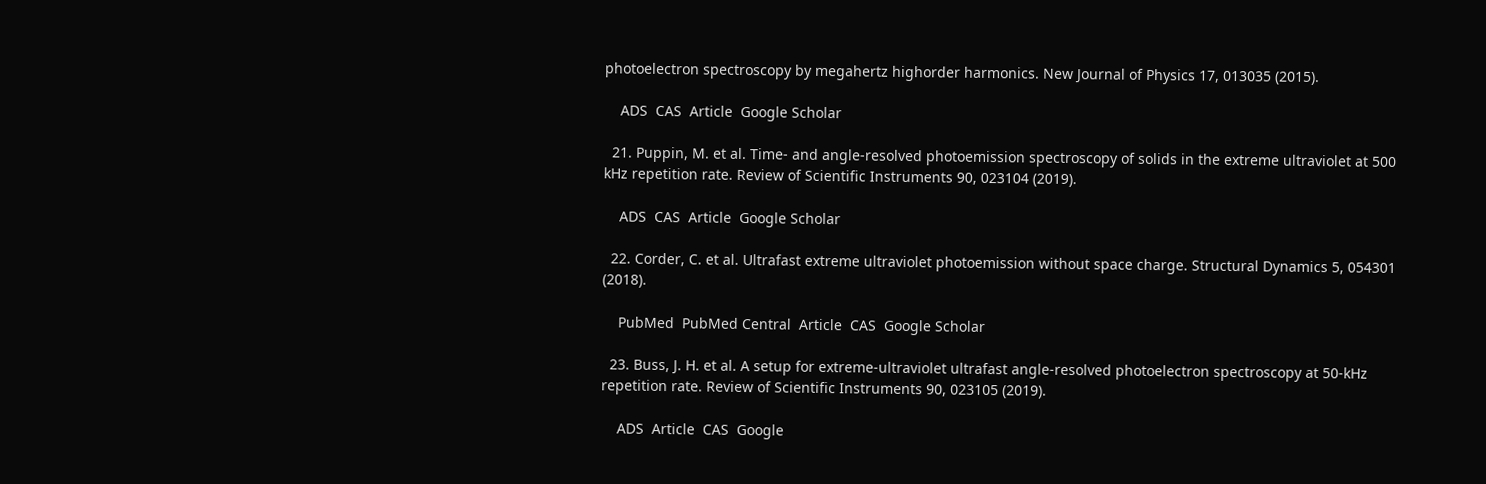photoelectron spectroscopy by megahertz highorder harmonics. New Journal of Physics 17, 013035 (2015).

    ADS  CAS  Article  Google Scholar

  21. Puppin, M. et al. Time- and angle-resolved photoemission spectroscopy of solids in the extreme ultraviolet at 500 kHz repetition rate. Review of Scientific Instruments 90, 023104 (2019).

    ADS  CAS  Article  Google Scholar

  22. Corder, C. et al. Ultrafast extreme ultraviolet photoemission without space charge. Structural Dynamics 5, 054301 (2018).

    PubMed  PubMed Central  Article  CAS  Google Scholar

  23. Buss, J. H. et al. A setup for extreme-ultraviolet ultrafast angle-resolved photoelectron spectroscopy at 50-kHz repetition rate. Review of Scientific Instruments 90, 023105 (2019).

    ADS  Article  CAS  Google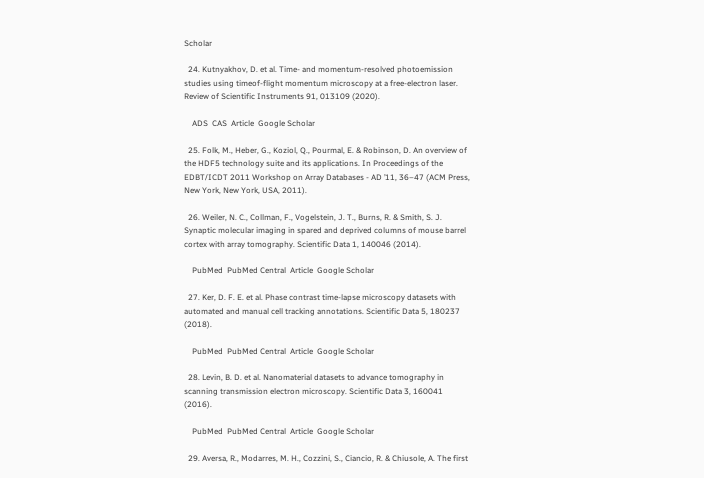Scholar

  24. Kutnyakhov, D. et al. Time- and momentum-resolved photoemission studies using timeof-flight momentum microscopy at a free-electron laser. Review of Scientific Instruments 91, 013109 (2020).

    ADS  CAS  Article  Google Scholar

  25. Folk, M., Heber, G., Koziol, Q., Pourmal, E. & Robinson, D. An overview of the HDF5 technology suite and its applications. In Proceedings of the EDBT/ICDT 2011 Workshop on Array Databases - AD ’11, 36–47 (ACM Press, New York, New York, USA, 2011).

  26. Weiler, N. C., Collman, F., Vogelstein, J. T., Burns, R. & Smith, S. J. Synaptic molecular imaging in spared and deprived columns of mouse barrel cortex with array tomography. Scientific Data 1, 140046 (2014).

    PubMed  PubMed Central  Article  Google Scholar

  27. Ker, D. F. E. et al. Phase contrast time-lapse microscopy datasets with automated and manual cell tracking annotations. Scientific Data 5, 180237 (2018).

    PubMed  PubMed Central  Article  Google Scholar

  28. Levin, B. D. et al. Nanomaterial datasets to advance tomography in scanning transmission electron microscopy. Scientific Data 3, 160041 (2016).

    PubMed  PubMed Central  Article  Google Scholar

  29. Aversa, R., Modarres, M. H., Cozzini, S., Ciancio, R. & Chiusole, A. The first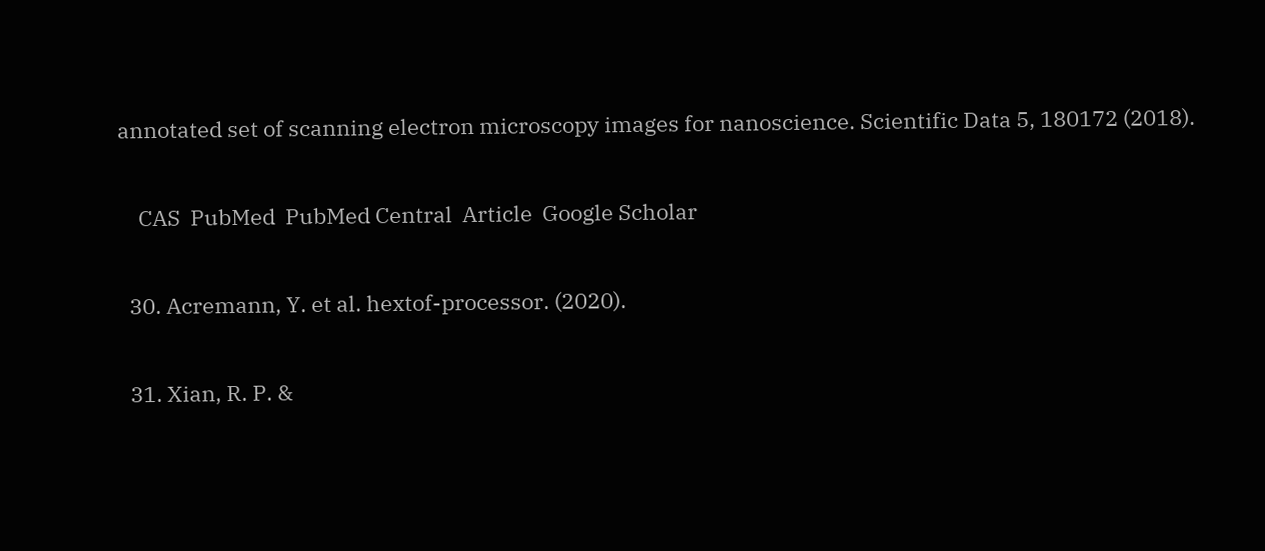annotated set of scanning electron microscopy images for nanoscience. Scientific Data 5, 180172 (2018).

    CAS  PubMed  PubMed Central  Article  Google Scholar

  30. Acremann, Y. et al. hextof-processor. (2020).

  31. Xian, R. P. &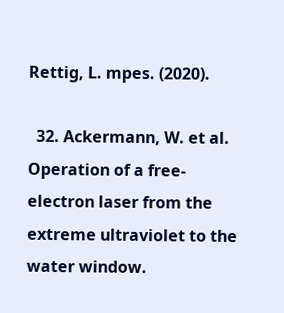Rettig, L. mpes. (2020).

  32. Ackermann, W. et al. Operation of a free-electron laser from the extreme ultraviolet to the water window.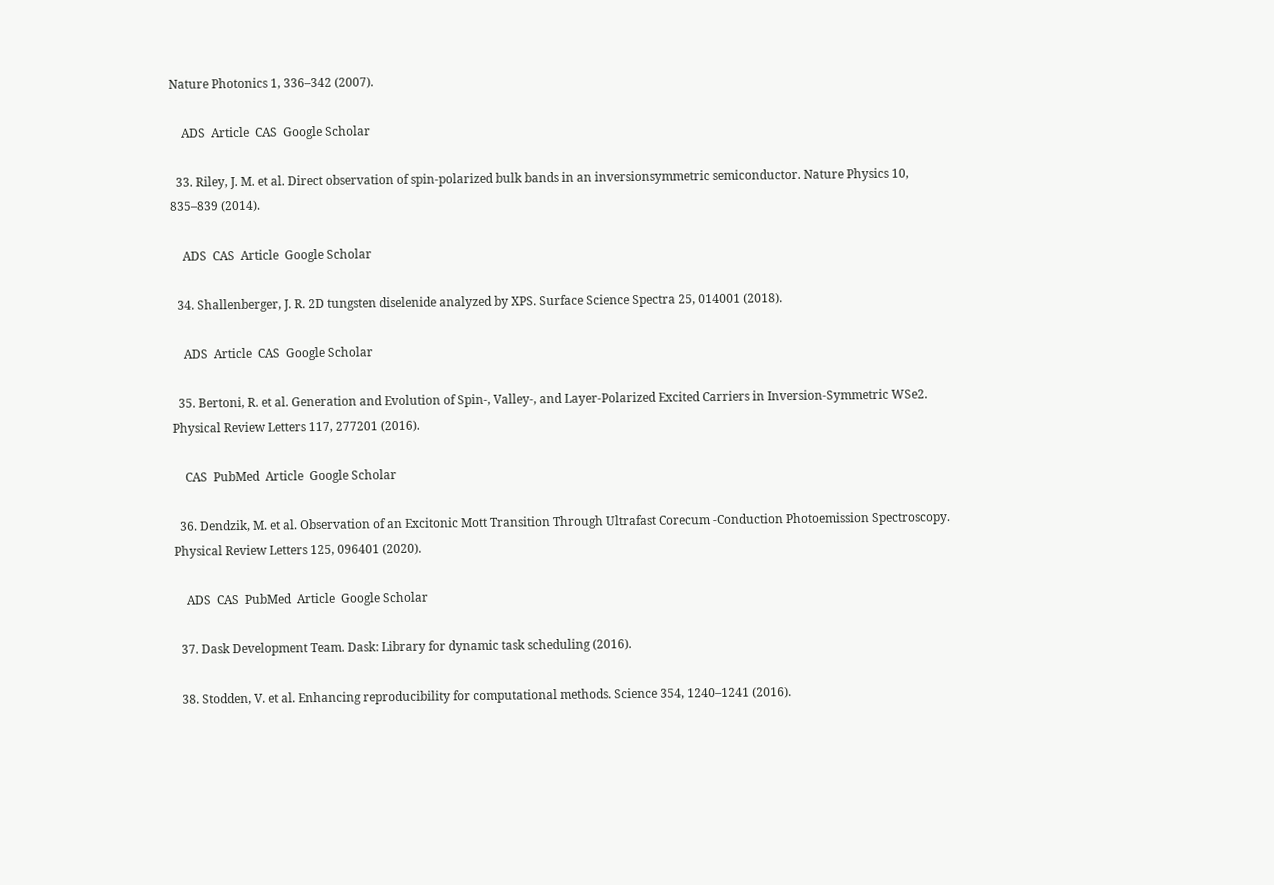Nature Photonics 1, 336–342 (2007).

    ADS  Article  CAS  Google Scholar

  33. Riley, J. M. et al. Direct observation of spin-polarized bulk bands in an inversionsymmetric semiconductor. Nature Physics 10, 835–839 (2014).

    ADS  CAS  Article  Google Scholar

  34. Shallenberger, J. R. 2D tungsten diselenide analyzed by XPS. Surface Science Spectra 25, 014001 (2018).

    ADS  Article  CAS  Google Scholar

  35. Bertoni, R. et al. Generation and Evolution of Spin-, Valley-, and Layer-Polarized Excited Carriers in Inversion-Symmetric WSe2. Physical Review Letters 117, 277201 (2016).

    CAS  PubMed  Article  Google Scholar

  36. Dendzik, M. et al. Observation of an Excitonic Mott Transition Through Ultrafast Corecum -Conduction Photoemission Spectroscopy. Physical Review Letters 125, 096401 (2020).

    ADS  CAS  PubMed  Article  Google Scholar

  37. Dask Development Team. Dask: Library for dynamic task scheduling (2016).

  38. Stodden, V. et al. Enhancing reproducibility for computational methods. Science 354, 1240–1241 (2016).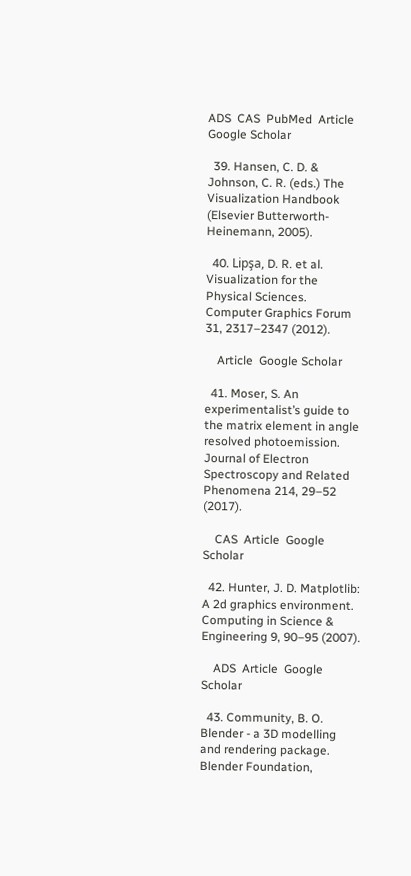ADS  CAS  PubMed  Article  Google Scholar

  39. Hansen, C. D. & Johnson, C. R. (eds.) The Visualization Handbook (Elsevier Butterworth-Heinemann, 2005).

  40. Lipşa, D. R. et al. Visualization for the Physical Sciences. Computer Graphics Forum 31, 2317–2347 (2012).

    Article  Google Scholar

  41. Moser, S. An experimentalist’s guide to the matrix element in angle resolved photoemission. Journal of Electron Spectroscopy and Related Phenomena 214, 29–52 (2017).

    CAS  Article  Google Scholar

  42. Hunter, J. D. Matplotlib: A 2d graphics environment. Computing in Science & Engineering 9, 90–95 (2007).

    ADS  Article  Google Scholar

  43. Community, B. O. Blender - a 3D modelling and rendering package. Blender Foundation,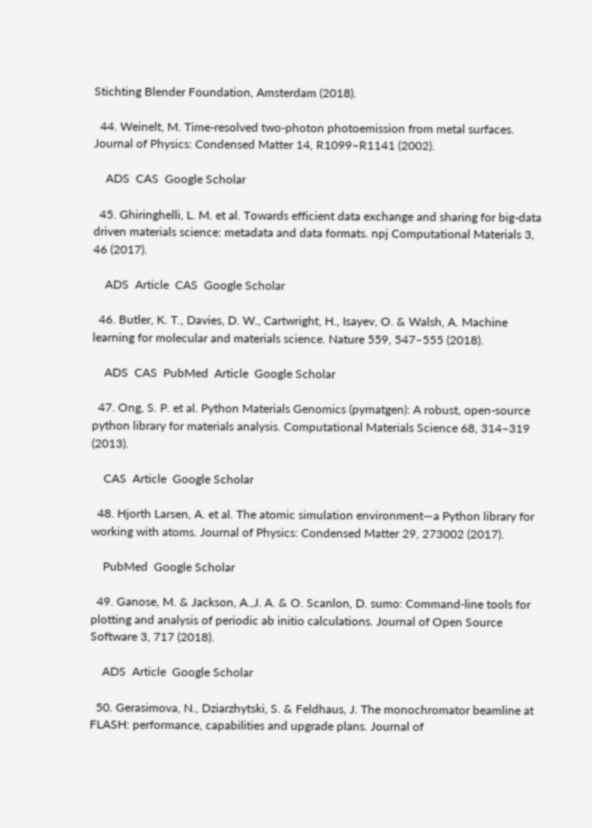Stichting Blender Foundation, Amsterdam (2018).

  44. Weinelt, M. Time-resolved two-photon photoemission from metal surfaces. Journal of Physics: Condensed Matter 14, R1099–R1141 (2002).

    ADS  CAS  Google Scholar

  45. Ghiringhelli, L. M. et al. Towards efficient data exchange and sharing for big-data driven materials science: metadata and data formats. npj Computational Materials 3, 46 (2017).

    ADS  Article  CAS  Google Scholar

  46. Butler, K. T., Davies, D. W., Cartwright, H., Isayev, O. & Walsh, A. Machine learning for molecular and materials science. Nature 559, 547–555 (2018).

    ADS  CAS  PubMed  Article  Google Scholar

  47. Ong, S. P. et al. Python Materials Genomics (pymatgen): A robust, open-source python library for materials analysis. Computational Materials Science 68, 314–319 (2013).

    CAS  Article  Google Scholar

  48. Hjorth Larsen, A. et al. The atomic simulation environment—a Python library for working with atoms. Journal of Physics: Condensed Matter 29, 273002 (2017).

    PubMed  Google Scholar

  49. Ganose, M. & Jackson, A.,J. A. & O. Scanlon, D. sumo: Command-line tools for plotting and analysis of periodic ab initio calculations. Journal of Open Source Software 3, 717 (2018).

    ADS  Article  Google Scholar

  50. Gerasimova, N., Dziarzhytski, S. & Feldhaus, J. The monochromator beamline at FLASH: performance, capabilities and upgrade plans. Journal of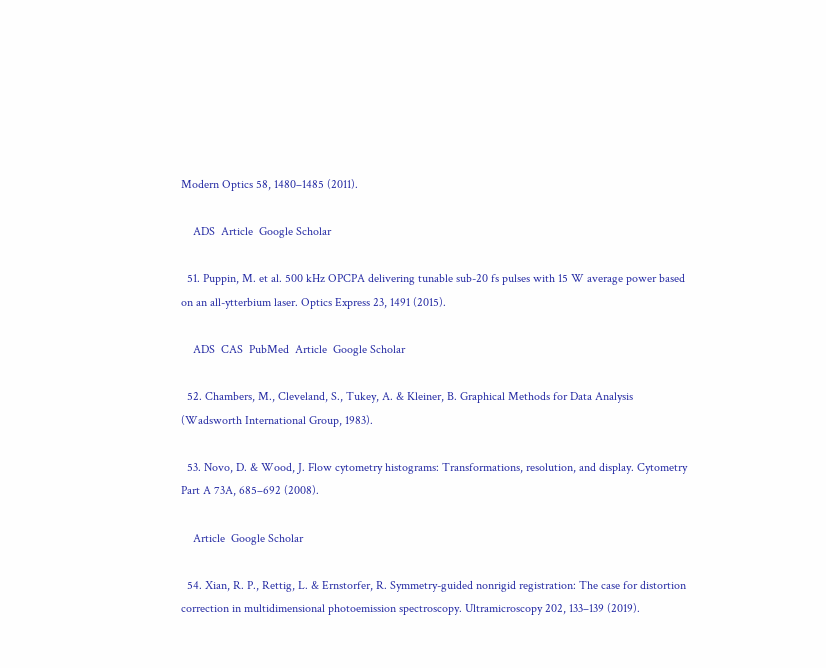Modern Optics 58, 1480–1485 (2011).

    ADS  Article  Google Scholar

  51. Puppin, M. et al. 500 kHz OPCPA delivering tunable sub-20 fs pulses with 15 W average power based on an all-ytterbium laser. Optics Express 23, 1491 (2015).

    ADS  CAS  PubMed  Article  Google Scholar

  52. Chambers, M., Cleveland, S., Tukey, A. & Kleiner, B. Graphical Methods for Data Analysis (Wadsworth International Group, 1983).

  53. Novo, D. & Wood, J. Flow cytometry histograms: Transformations, resolution, and display. Cytometry Part A 73A, 685–692 (2008).

    Article  Google Scholar

  54. Xian, R. P., Rettig, L. & Ernstorfer, R. Symmetry-guided nonrigid registration: The case for distortion correction in multidimensional photoemission spectroscopy. Ultramicroscopy 202, 133–139 (2019).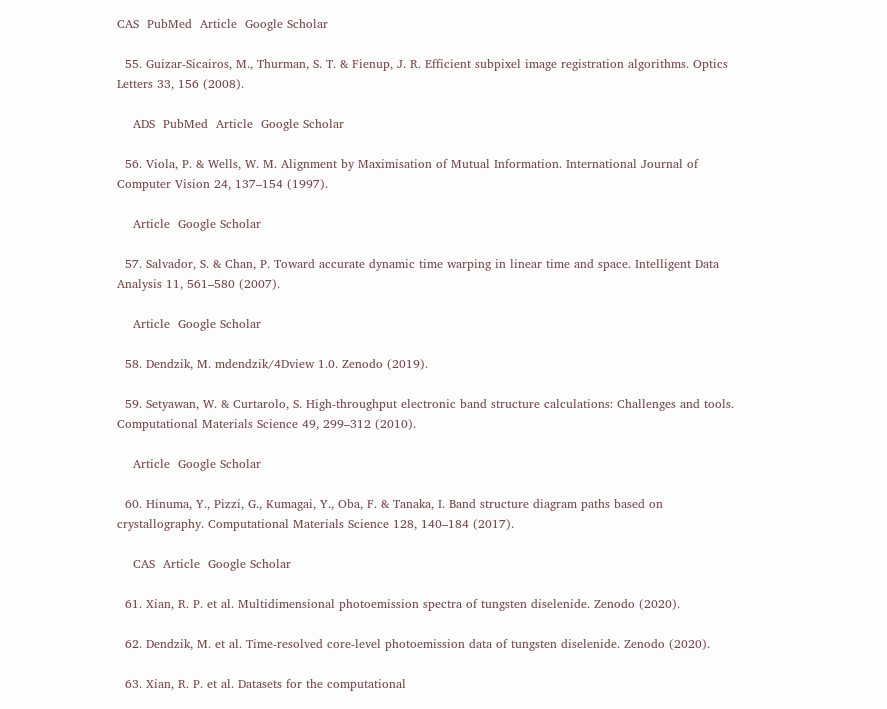CAS  PubMed  Article  Google Scholar

  55. Guizar-Sicairos, M., Thurman, S. T. & Fienup, J. R. Efficient subpixel image registration algorithms. Optics Letters 33, 156 (2008).

    ADS  PubMed  Article  Google Scholar

  56. Viola, P. & Wells, W. M. Alignment by Maximisation of Mutual Information. International Journal of Computer Vision 24, 137–154 (1997).

    Article  Google Scholar

  57. Salvador, S. & Chan, P. Toward accurate dynamic time warping in linear time and space. Intelligent Data Analysis 11, 561–580 (2007).

    Article  Google Scholar

  58. Dendzik, M. mdendzik/4Dview 1.0. Zenodo (2019).

  59. Setyawan, W. & Curtarolo, S. High-throughput electronic band structure calculations: Challenges and tools. Computational Materials Science 49, 299–312 (2010).

    Article  Google Scholar

  60. Hinuma, Y., Pizzi, G., Kumagai, Y., Oba, F. & Tanaka, I. Band structure diagram paths based on crystallography. Computational Materials Science 128, 140–184 (2017).

    CAS  Article  Google Scholar

  61. Xian, R. P. et al. Multidimensional photoemission spectra of tungsten diselenide. Zenodo (2020).

  62. Dendzik, M. et al. Time-resolved core-level photoemission data of tungsten diselenide. Zenodo (2020).

  63. Xian, R. P. et al. Datasets for the computational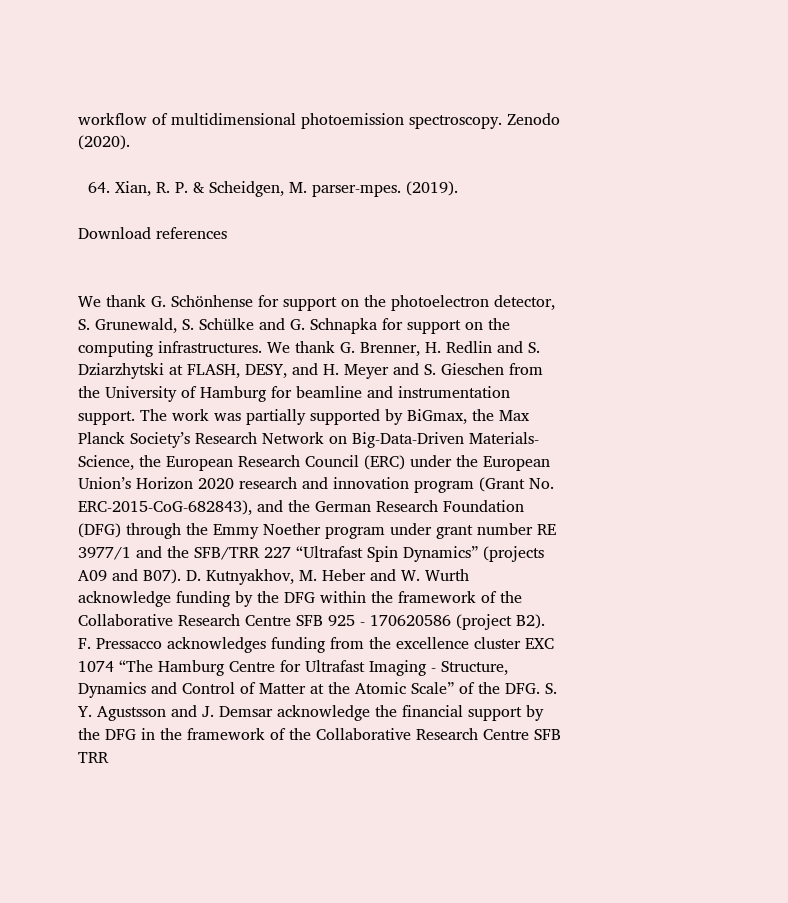workflow of multidimensional photoemission spectroscopy. Zenodo (2020).

  64. Xian, R. P. & Scheidgen, M. parser-mpes. (2019).

Download references


We thank G. Schönhense for support on the photoelectron detector, S. Grunewald, S. Schülke and G. Schnapka for support on the computing infrastructures. We thank G. Brenner, H. Redlin and S. Dziarzhytski at FLASH, DESY, and H. Meyer and S. Gieschen from the University of Hamburg for beamline and instrumentation support. The work was partially supported by BiGmax, the Max Planck Society’s Research Network on Big-Data-Driven Materials-Science, the European Research Council (ERC) under the European Union’s Horizon 2020 research and innovation program (Grant No. ERC-2015-CoG-682843), and the German Research Foundation (DFG) through the Emmy Noether program under grant number RE 3977/1 and the SFB/TRR 227 “Ultrafast Spin Dynamics” (projects A09 and B07). D. Kutnyakhov, M. Heber and W. Wurth acknowledge funding by the DFG within the framework of the Collaborative Research Centre SFB 925 - 170620586 (project B2). F. Pressacco acknowledges funding from the excellence cluster EXC 1074 “The Hamburg Centre for Ultrafast Imaging - Structure, Dynamics and Control of Matter at the Atomic Scale” of the DFG. S. Y. Agustsson and J. Demsar acknowledge the financial support by the DFG in the framework of the Collaborative Research Centre SFB TRR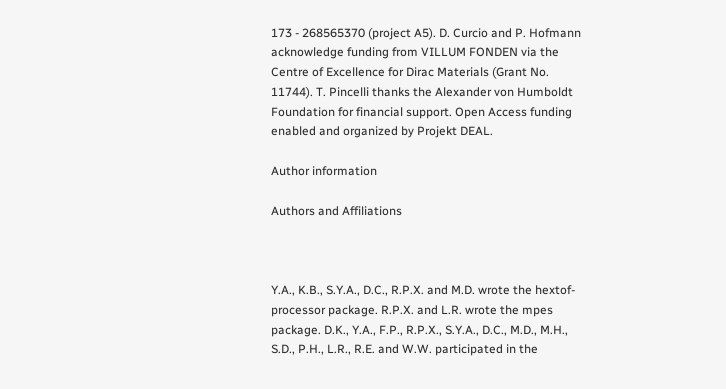173 - 268565370 (project A5). D. Curcio and P. Hofmann acknowledge funding from VILLUM FONDEN via the Centre of Excellence for Dirac Materials (Grant No. 11744). T. Pincelli thanks the Alexander von Humboldt Foundation for financial support. Open Access funding enabled and organized by Projekt DEAL.

Author information

Authors and Affiliations



Y.A., K.B., S.Y.A., D.C., R.P.X. and M.D. wrote the hextof-processor package. R.P.X. and L.R. wrote the mpes package. D.K., Y.A., F.P., R.P.X., S.Y.A., D.C., M.D., M.H., S.D., P.H., L.R., R.E. and W.W. participated in the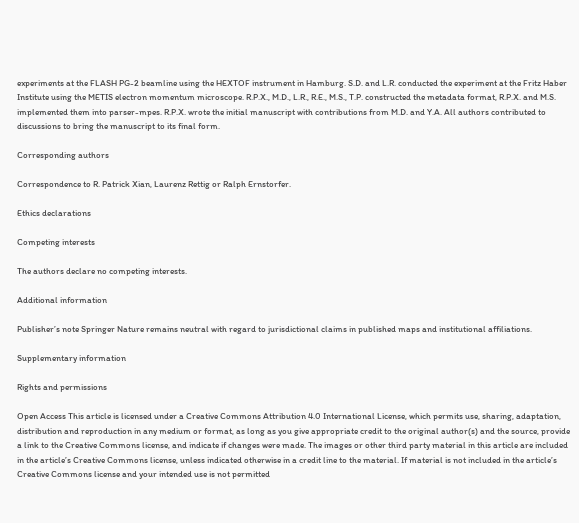experiments at the FLASH PG-2 beamline using the HEXTOF instrument in Hamburg. S.D. and L.R. conducted the experiment at the Fritz Haber Institute using the METIS electron momentum microscope. R.P.X., M.D., L.R., R.E., M.S., T.P. constructed the metadata format, R.P.X. and M.S. implemented them into parser-mpes. R.P.X. wrote the initial manuscript with contributions from M.D. and Y.A. All authors contributed to discussions to bring the manuscript to its final form.

Corresponding authors

Correspondence to R. Patrick Xian, Laurenz Rettig or Ralph Ernstorfer.

Ethics declarations

Competing interests

The authors declare no competing interests.

Additional information

Publisher’s note Springer Nature remains neutral with regard to jurisdictional claims in published maps and institutional affiliations.

Supplementary information

Rights and permissions

Open Access This article is licensed under a Creative Commons Attribution 4.0 International License, which permits use, sharing, adaptation, distribution and reproduction in any medium or format, as long as you give appropriate credit to the original author(s) and the source, provide a link to the Creative Commons license, and indicate if changes were made. The images or other third party material in this article are included in the article’s Creative Commons license, unless indicated otherwise in a credit line to the material. If material is not included in the article’s Creative Commons license and your intended use is not permitted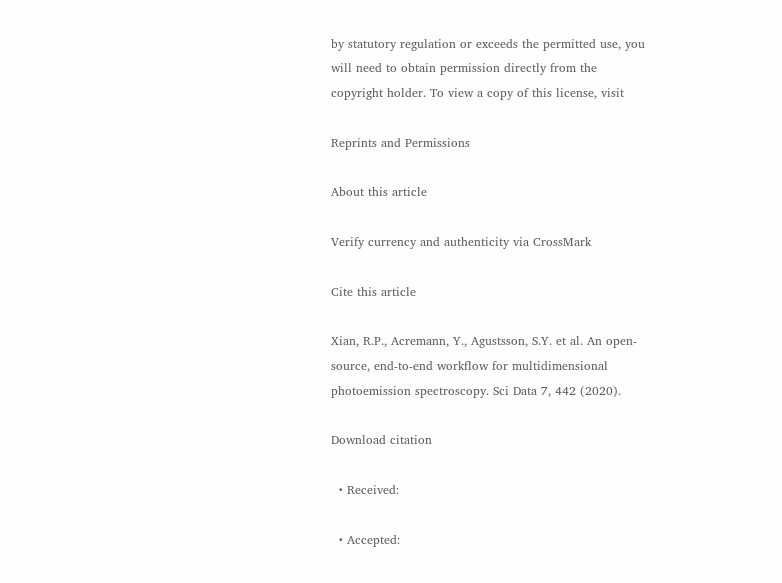by statutory regulation or exceeds the permitted use, you will need to obtain permission directly from the copyright holder. To view a copy of this license, visit

Reprints and Permissions

About this article

Verify currency and authenticity via CrossMark

Cite this article

Xian, R.P., Acremann, Y., Agustsson, S.Y. et al. An open-source, end-to-end workflow for multidimensional photoemission spectroscopy. Sci Data 7, 442 (2020).

Download citation

  • Received:

  • Accepted: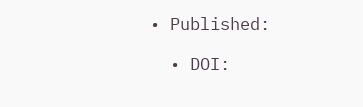• Published:

  • DOI: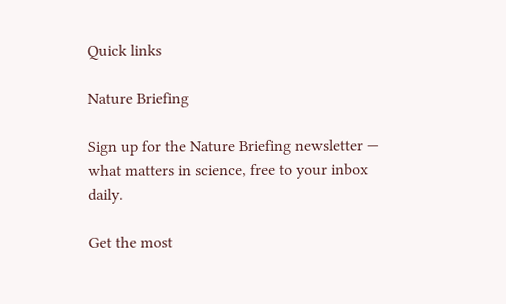Quick links

Nature Briefing

Sign up for the Nature Briefing newsletter — what matters in science, free to your inbox daily.

Get the most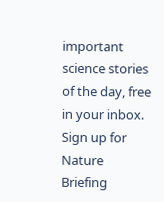important science stories of the day, free in your inbox. Sign up for Nature Briefing